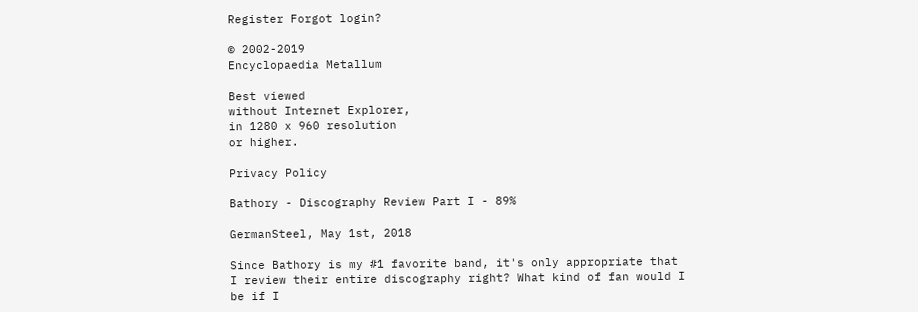Register Forgot login?

© 2002-2019
Encyclopaedia Metallum

Best viewed
without Internet Explorer,
in 1280 x 960 resolution
or higher.

Privacy Policy

Bathory - Discography Review Part I - 89%

GermanSteel, May 1st, 2018

Since Bathory is my #1 favorite band, it's only appropriate that I review their entire discography right? What kind of fan would I be if I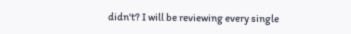didn't? I will be reviewing every single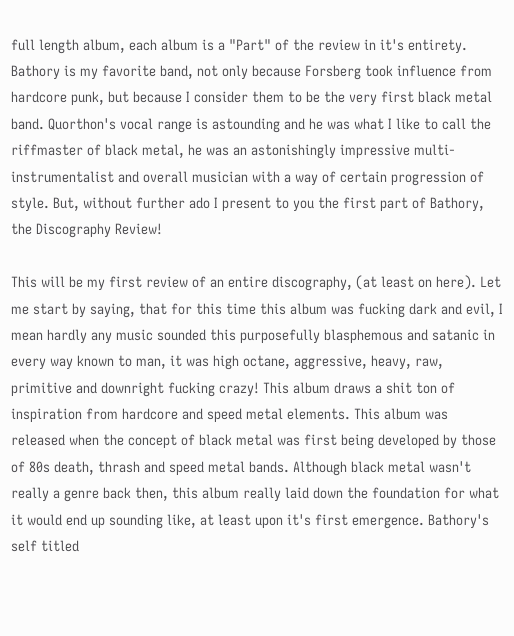full length album, each album is a "Part" of the review in it's entirety. Bathory is my favorite band, not only because Forsberg took influence from hardcore punk, but because I consider them to be the very first black metal band. Quorthon's vocal range is astounding and he was what I like to call the riffmaster of black metal, he was an astonishingly impressive multi-instrumentalist and overall musician with a way of certain progression of style. But, without further ado I present to you the first part of Bathory, the Discography Review!

This will be my first review of an entire discography, (at least on here). Let me start by saying, that for this time this album was fucking dark and evil, I mean hardly any music sounded this purposefully blasphemous and satanic in every way known to man, it was high octane, aggressive, heavy, raw, primitive and downright fucking crazy! This album draws a shit ton of inspiration from hardcore and speed metal elements. This album was released when the concept of black metal was first being developed by those of 80s death, thrash and speed metal bands. Although black metal wasn't really a genre back then, this album really laid down the foundation for what it would end up sounding like, at least upon it's first emergence. Bathory's self titled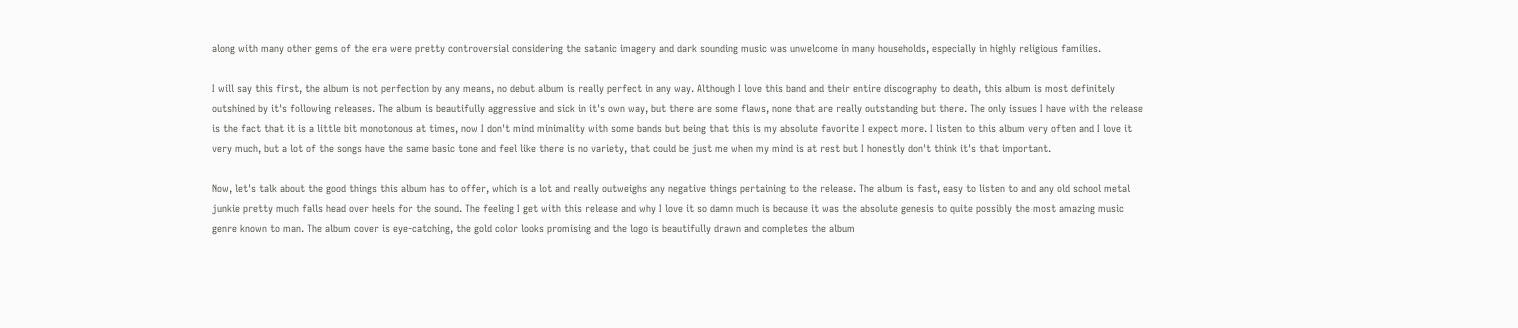along with many other gems of the era were pretty controversial considering the satanic imagery and dark sounding music was unwelcome in many households, especially in highly religious families.

I will say this first, the album is not perfection by any means, no debut album is really perfect in any way. Although I love this band and their entire discography to death, this album is most definitely outshined by it's following releases. The album is beautifully aggressive and sick in it's own way, but there are some flaws, none that are really outstanding but there. The only issues I have with the release is the fact that it is a little bit monotonous at times, now I don't mind minimality with some bands but being that this is my absolute favorite I expect more. I listen to this album very often and I love it very much, but a lot of the songs have the same basic tone and feel like there is no variety, that could be just me when my mind is at rest but I honestly don't think it's that important.

Now, let's talk about the good things this album has to offer, which is a lot and really outweighs any negative things pertaining to the release. The album is fast, easy to listen to and any old school metal junkie pretty much falls head over heels for the sound. The feeling I get with this release and why I love it so damn much is because it was the absolute genesis to quite possibly the most amazing music genre known to man. The album cover is eye-catching, the gold color looks promising and the logo is beautifully drawn and completes the album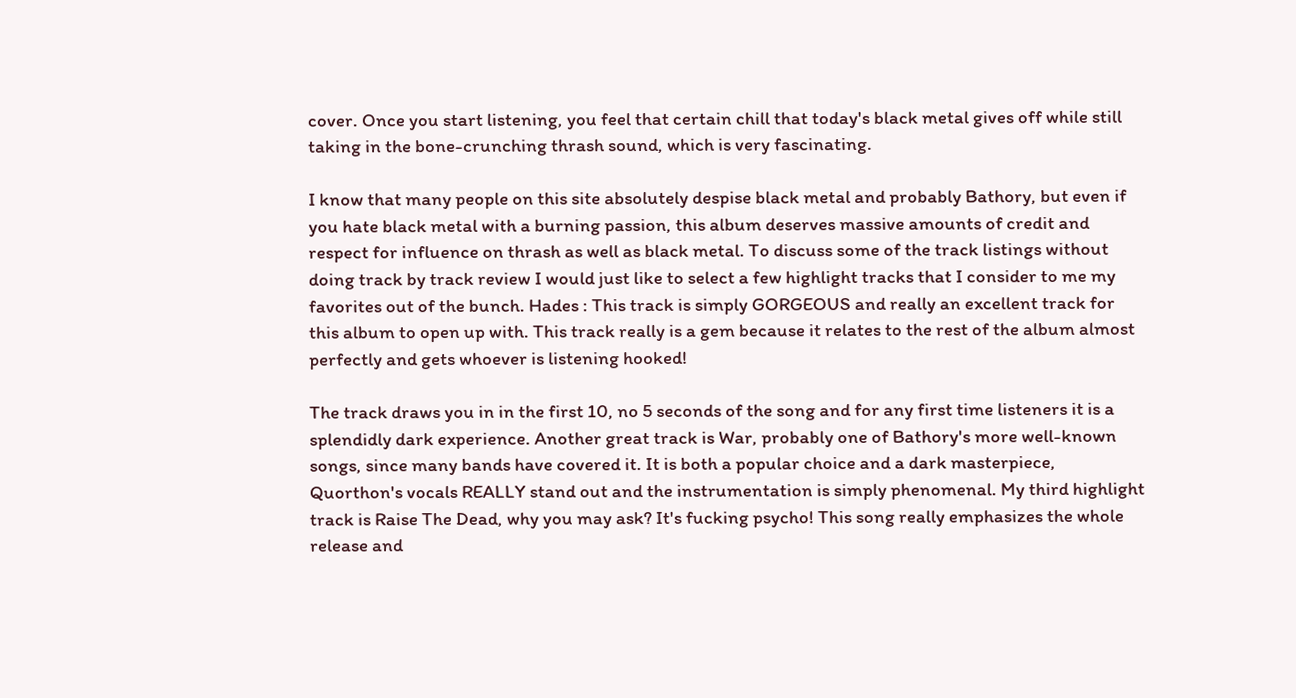cover. Once you start listening, you feel that certain chill that today's black metal gives off while still taking in the bone-crunching thrash sound, which is very fascinating.

I know that many people on this site absolutely despise black metal and probably Bathory, but even if you hate black metal with a burning passion, this album deserves massive amounts of credit and respect for influence on thrash as well as black metal. To discuss some of the track listings without doing track by track review I would just like to select a few highlight tracks that I consider to me my favorites out of the bunch. Hades : This track is simply GORGEOUS and really an excellent track for this album to open up with. This track really is a gem because it relates to the rest of the album almost perfectly and gets whoever is listening hooked!

The track draws you in in the first 10, no 5 seconds of the song and for any first time listeners it is a splendidly dark experience. Another great track is War, probably one of Bathory's more well-known songs, since many bands have covered it. It is both a popular choice and a dark masterpiece, Quorthon's vocals REALLY stand out and the instrumentation is simply phenomenal. My third highlight track is Raise The Dead, why you may ask? It's fucking psycho! This song really emphasizes the whole release and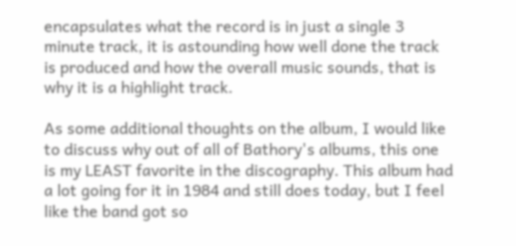encapsulates what the record is in just a single 3 minute track, it is astounding how well done the track is produced and how the overall music sounds, that is why it is a highlight track.

As some additional thoughts on the album, I would like to discuss why out of all of Bathory's albums, this one is my LEAST favorite in the discography. This album had a lot going for it in 1984 and still does today, but I feel like the band got so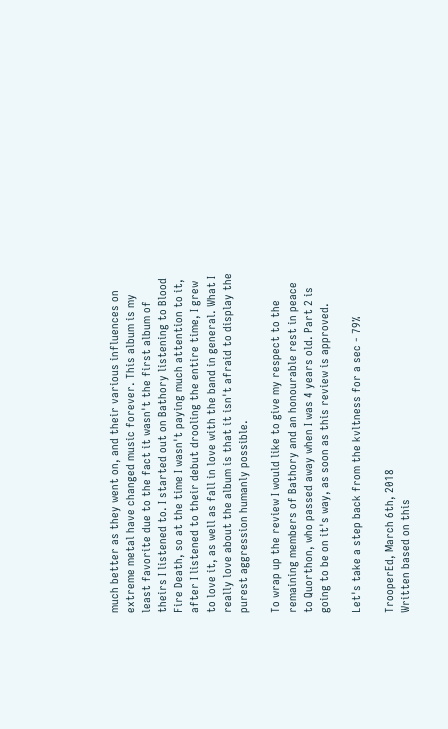much better as they went on, and their various influences on extreme metal have changed music forever. This album is my least favorite due to the fact it wasn't the first album of theirs I listened to. I started out on Bathory listening to Blood Fire Death, so at the time I wasn't paying much attention to it, after I listened to their debut drooling the entire time, I grew to love it, as well as fall in love with the band in general. What I really love about the album is that it isn't afraid to display the purest aggression humanly possible.

To wrap up the review I would like to give my respect to the remaining members of Bathory and an honourable rest in peace to Quorthon, who passed away when I was 4 years old. Part 2 is going to be on it's way, as soon as this review is approved.

Let's take a step back from the kvltness for a sec - 79%

TrooperEd, March 6th, 2018
Written based on this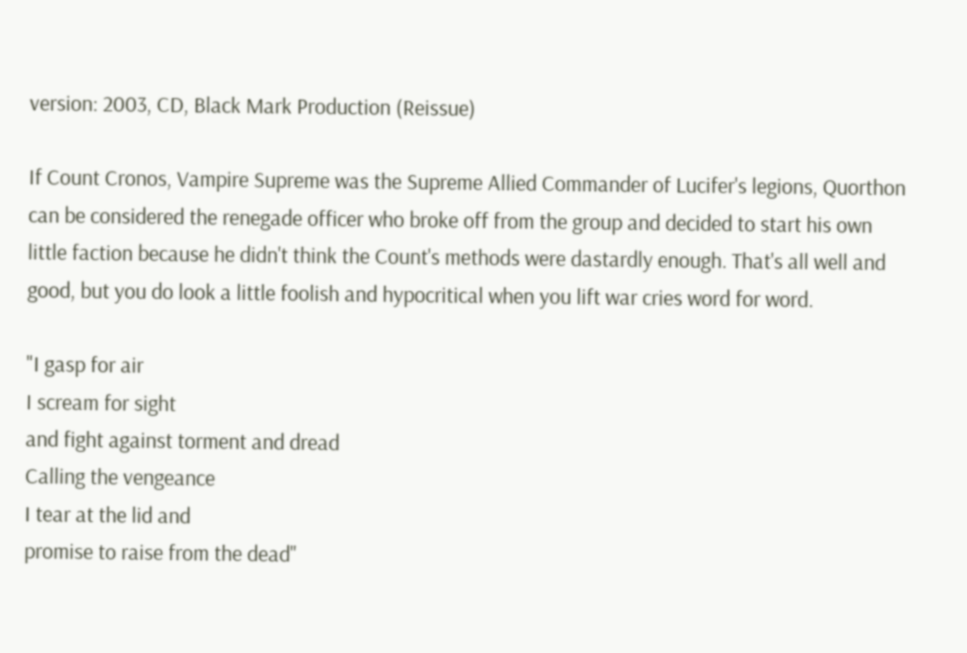version: 2003, CD, Black Mark Production (Reissue)

If Count Cronos, Vampire Supreme was the Supreme Allied Commander of Lucifer's legions, Quorthon can be considered the renegade officer who broke off from the group and decided to start his own little faction because he didn't think the Count's methods were dastardly enough. That's all well and good, but you do look a little foolish and hypocritical when you lift war cries word for word.

"I gasp for air
I scream for sight
and fight against torment and dread
Calling the vengeance
I tear at the lid and
promise to raise from the dead"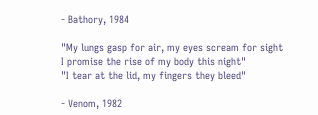- Bathory, 1984

"My lungs gasp for air, my eyes scream for sight
I promise the rise of my body this night"
"I tear at the lid, my fingers they bleed"

- Venom, 1982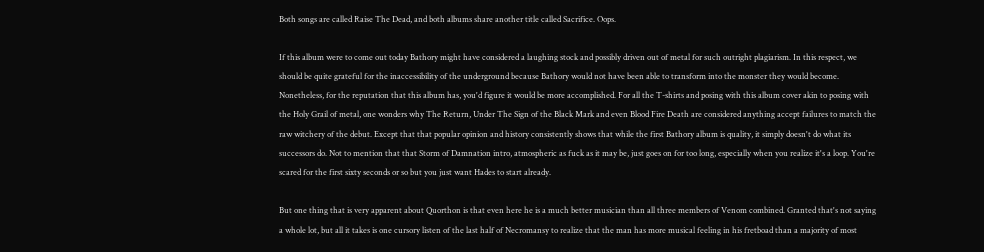Both songs are called Raise The Dead, and both albums share another title called Sacrifice. Oops.

If this album were to come out today Bathory might have considered a laughing stock and possibly driven out of metal for such outright plagiarism. In this respect, we should be quite grateful for the inaccessibility of the underground because Bathory would not have been able to transform into the monster they would become. Nonetheless, for the reputation that this album has, you'd figure it would be more accomplished. For all the T-shirts and posing with this album cover akin to posing with the Holy Grail of metal, one wonders why The Return, Under The Sign of the Black Mark and even Blood Fire Death are considered anything accept failures to match the raw witchery of the debut. Except that that popular opinion and history consistently shows that while the first Bathory album is quality, it simply doesn't do what its successors do. Not to mention that that Storm of Damnation intro, atmospheric as fuck as it may be, just goes on for too long, especially when you realize it's a loop. You're scared for the first sixty seconds or so but you just want Hades to start already.

But one thing that is very apparent about Quorthon is that even here he is a much better musician than all three members of Venom combined. Granted that's not saying a whole lot, but all it takes is one cursory listen of the last half of Necromansy to realize that the man has more musical feeling in his fretboad than a majority of most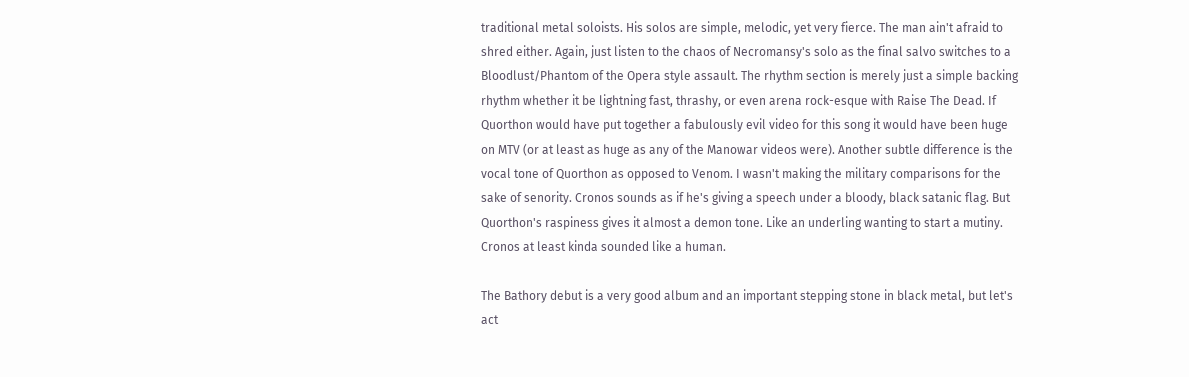traditional metal soloists. His solos are simple, melodic, yet very fierce. The man ain't afraid to shred either. Again, just listen to the chaos of Necromansy's solo as the final salvo switches to a Bloodlust/Phantom of the Opera style assault. The rhythm section is merely just a simple backing rhythm whether it be lightning fast, thrashy, or even arena rock-esque with Raise The Dead. If Quorthon would have put together a fabulously evil video for this song it would have been huge on MTV (or at least as huge as any of the Manowar videos were). Another subtle difference is the vocal tone of Quorthon as opposed to Venom. I wasn't making the military comparisons for the sake of senority. Cronos sounds as if he's giving a speech under a bloody, black satanic flag. But Quorthon's raspiness gives it almost a demon tone. Like an underling wanting to start a mutiny. Cronos at least kinda sounded like a human.

The Bathory debut is a very good album and an important stepping stone in black metal, but let's act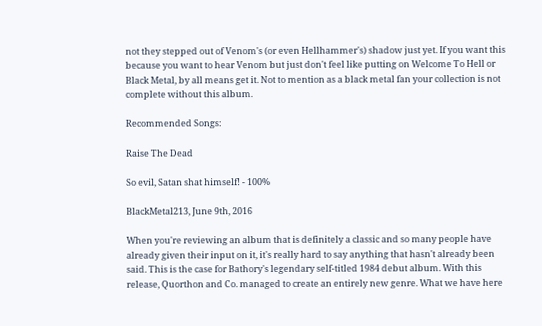not they stepped out of Venom's (or even Hellhammer's) shadow just yet. If you want this because you want to hear Venom but just don't feel like putting on Welcome To Hell or Black Metal, by all means get it. Not to mention as a black metal fan your collection is not complete without this album.

Recommended Songs:

Raise The Dead

So evil, Satan shat himself! - 100%

BlackMetal213, June 9th, 2016

When you're reviewing an album that is definitely a classic and so many people have already given their input on it, it's really hard to say anything that hasn't already been said. This is the case for Bathory's legendary self-titled 1984 debut album. With this release, Quorthon and Co. managed to create an entirely new genre. What we have here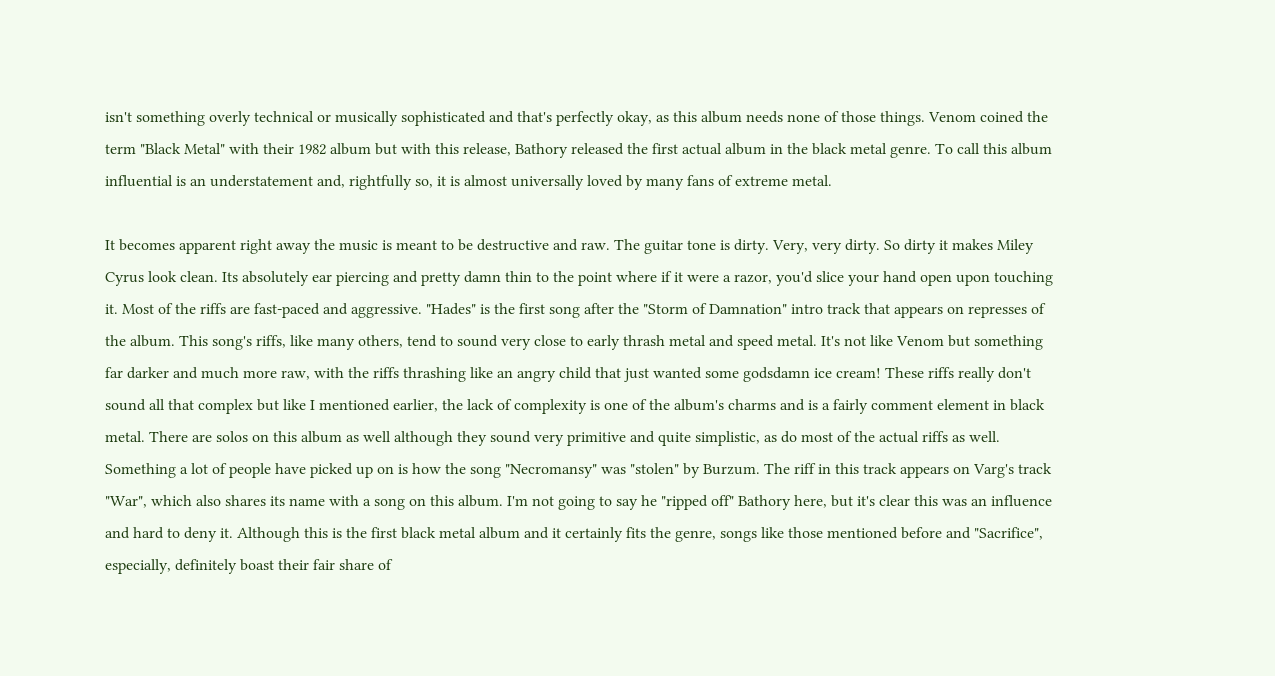isn't something overly technical or musically sophisticated and that's perfectly okay, as this album needs none of those things. Venom coined the term "Black Metal" with their 1982 album but with this release, Bathory released the first actual album in the black metal genre. To call this album influential is an understatement and, rightfully so, it is almost universally loved by many fans of extreme metal.

It becomes apparent right away the music is meant to be destructive and raw. The guitar tone is dirty. Very, very dirty. So dirty it makes Miley Cyrus look clean. Its absolutely ear piercing and pretty damn thin to the point where if it were a razor, you'd slice your hand open upon touching it. Most of the riffs are fast-paced and aggressive. "Hades" is the first song after the "Storm of Damnation" intro track that appears on represses of the album. This song's riffs, like many others, tend to sound very close to early thrash metal and speed metal. It's not like Venom but something far darker and much more raw, with the riffs thrashing like an angry child that just wanted some godsdamn ice cream! These riffs really don't sound all that complex but like I mentioned earlier, the lack of complexity is one of the album's charms and is a fairly comment element in black metal. There are solos on this album as well although they sound very primitive and quite simplistic, as do most of the actual riffs as well. Something a lot of people have picked up on is how the song "Necromansy" was "stolen" by Burzum. The riff in this track appears on Varg's track "War", which also shares its name with a song on this album. I'm not going to say he "ripped off" Bathory here, but it's clear this was an influence and hard to deny it. Although this is the first black metal album and it certainly fits the genre, songs like those mentioned before and "Sacrifice", especially, definitely boast their fair share of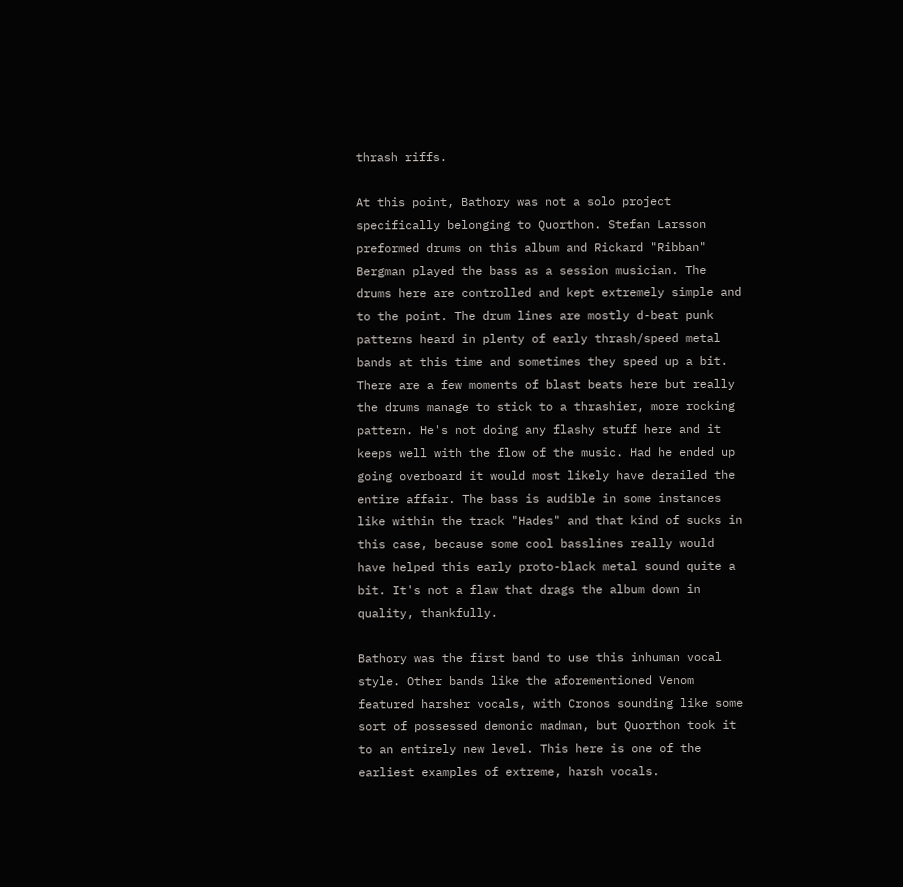thrash riffs.

At this point, Bathory was not a solo project specifically belonging to Quorthon. Stefan Larsson preformed drums on this album and Rickard "Ribban" Bergman played the bass as a session musician. The drums here are controlled and kept extremely simple and to the point. The drum lines are mostly d-beat punk patterns heard in plenty of early thrash/speed metal bands at this time and sometimes they speed up a bit. There are a few moments of blast beats here but really the drums manage to stick to a thrashier, more rocking pattern. He's not doing any flashy stuff here and it keeps well with the flow of the music. Had he ended up going overboard it would most likely have derailed the entire affair. The bass is audible in some instances like within the track "Hades" and that kind of sucks in this case, because some cool basslines really would have helped this early proto-black metal sound quite a bit. It's not a flaw that drags the album down in quality, thankfully.

Bathory was the first band to use this inhuman vocal style. Other bands like the aforementioned Venom featured harsher vocals, with Cronos sounding like some sort of possessed demonic madman, but Quorthon took it to an entirely new level. This here is one of the earliest examples of extreme, harsh vocals.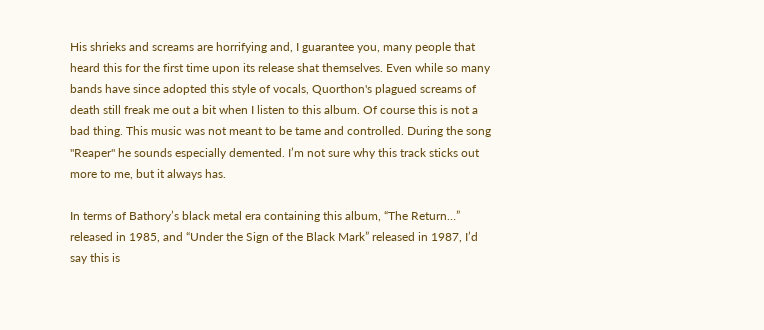His shrieks and screams are horrifying and, I guarantee you, many people that heard this for the first time upon its release shat themselves. Even while so many bands have since adopted this style of vocals, Quorthon's plagued screams of death still freak me out a bit when I listen to this album. Of course this is not a bad thing. This music was not meant to be tame and controlled. During the song "Reaper" he sounds especially demented. I’m not sure why this track sticks out more to me, but it always has.

In terms of Bathory’s black metal era containing this album, “The Return…” released in 1985, and “Under the Sign of the Black Mark” released in 1987, I’d say this is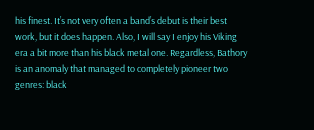his finest. It’s not very often a band’s debut is their best work, but it does happen. Also, I will say I enjoy his Viking era a bit more than his black metal one. Regardless, Bathory is an anomaly that managed to completely pioneer two genres: black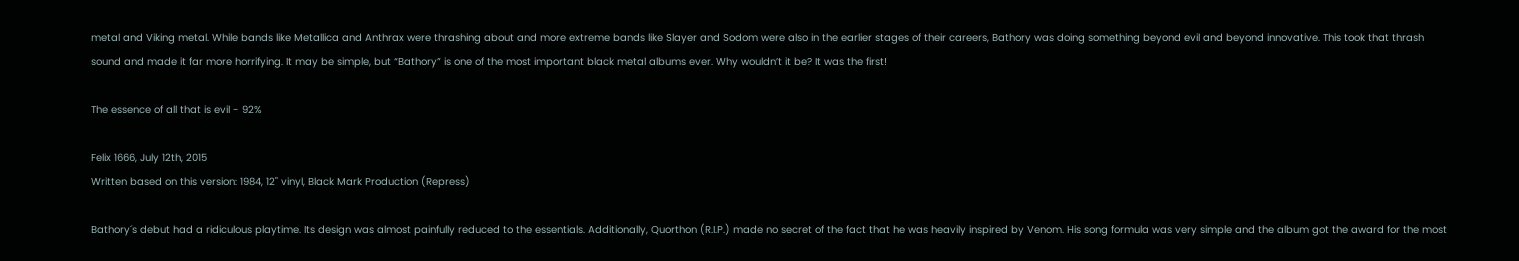metal and Viking metal. While bands like Metallica and Anthrax were thrashing about and more extreme bands like Slayer and Sodom were also in the earlier stages of their careers, Bathory was doing something beyond evil and beyond innovative. This took that thrash sound and made it far more horrifying. It may be simple, but “Bathory” is one of the most important black metal albums ever. Why wouldn’t it be? It was the first!

The essence of all that is evil - 92%

Felix 1666, July 12th, 2015
Written based on this version: 1984, 12" vinyl, Black Mark Production (Repress)

Bathory´s debut had a ridiculous playtime. Its design was almost painfully reduced to the essentials. Additionally, Quorthon (R.I.P.) made no secret of the fact that he was heavily inspired by Venom. His song formula was very simple and the album got the award for the most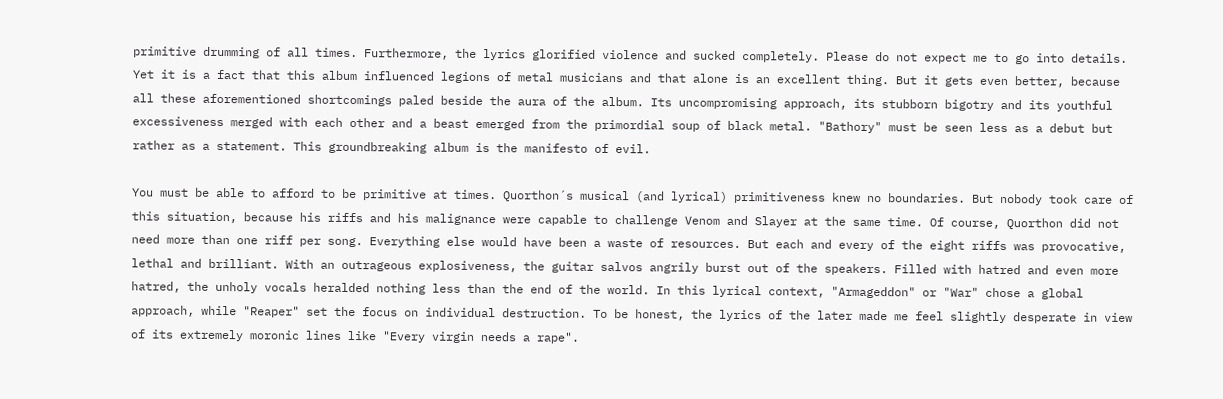primitive drumming of all times. Furthermore, the lyrics glorified violence and sucked completely. Please do not expect me to go into details. Yet it is a fact that this album influenced legions of metal musicians and that alone is an excellent thing. But it gets even better, because all these aforementioned shortcomings paled beside the aura of the album. Its uncompromising approach, its stubborn bigotry and its youthful excessiveness merged with each other and a beast emerged from the primordial soup of black metal. "Bathory" must be seen less as a debut but rather as a statement. This groundbreaking album is the manifesto of evil.

You must be able to afford to be primitive at times. Quorthon´s musical (and lyrical) primitiveness knew no boundaries. But nobody took care of this situation, because his riffs and his malignance were capable to challenge Venom and Slayer at the same time. Of course, Quorthon did not need more than one riff per song. Everything else would have been a waste of resources. But each and every of the eight riffs was provocative, lethal and brilliant. With an outrageous explosiveness, the guitar salvos angrily burst out of the speakers. Filled with hatred and even more hatred, the unholy vocals heralded nothing less than the end of the world. In this lyrical context, "Armageddon" or "War" chose a global approach, while "Reaper" set the focus on individual destruction. To be honest, the lyrics of the later made me feel slightly desperate in view of its extremely moronic lines like "Every virgin needs a rape".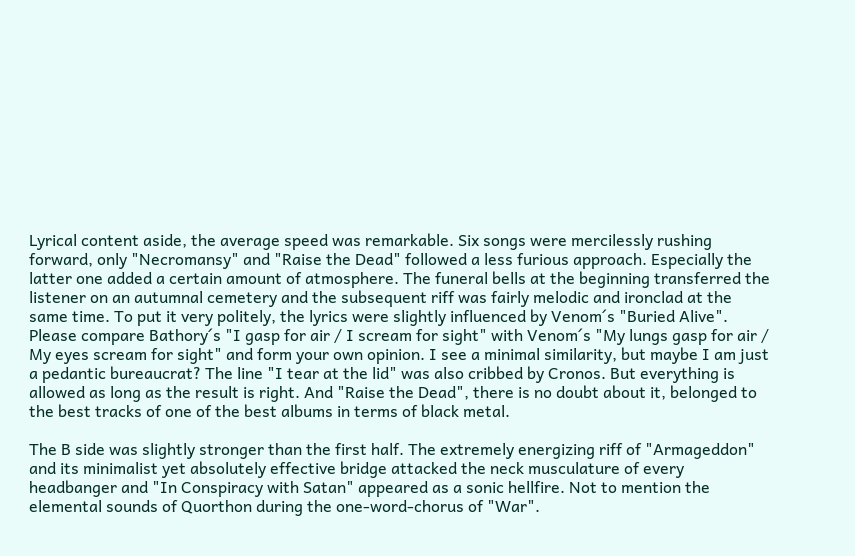Lyrical content aside, the average speed was remarkable. Six songs were mercilessly rushing forward, only "Necromansy" and "Raise the Dead" followed a less furious approach. Especially the latter one added a certain amount of atmosphere. The funeral bells at the beginning transferred the listener on an autumnal cemetery and the subsequent riff was fairly melodic and ironclad at the same time. To put it very politely, the lyrics were slightly influenced by Venom´s "Buried Alive". Please compare Bathory´s "I gasp for air / I scream for sight" with Venom´s "My lungs gasp for air / My eyes scream for sight" and form your own opinion. I see a minimal similarity, but maybe I am just a pedantic bureaucrat? The line "I tear at the lid" was also cribbed by Cronos. But everything is allowed as long as the result is right. And "Raise the Dead", there is no doubt about it, belonged to the best tracks of one of the best albums in terms of black metal.

The B side was slightly stronger than the first half. The extremely energizing riff of "Armageddon" and its minimalist yet absolutely effective bridge attacked the neck musculature of every headbanger and "In Conspiracy with Satan" appeared as a sonic hellfire. Not to mention the elemental sounds of Quorthon during the one-word-chorus of "War".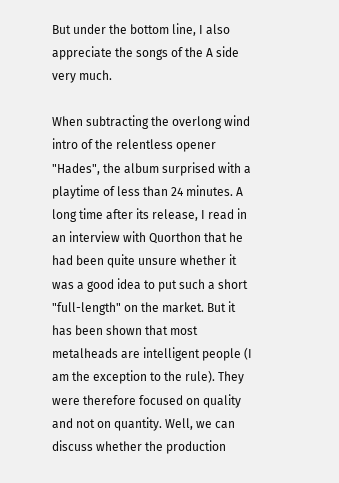But under the bottom line, I also appreciate the songs of the A side very much.

When subtracting the overlong wind intro of the relentless opener "Hades", the album surprised with a playtime of less than 24 minutes. A long time after its release, I read in an interview with Quorthon that he had been quite unsure whether it was a good idea to put such a short "full-length" on the market. But it has been shown that most metalheads are intelligent people (I am the exception to the rule). They were therefore focused on quality and not on quantity. Well, we can discuss whether the production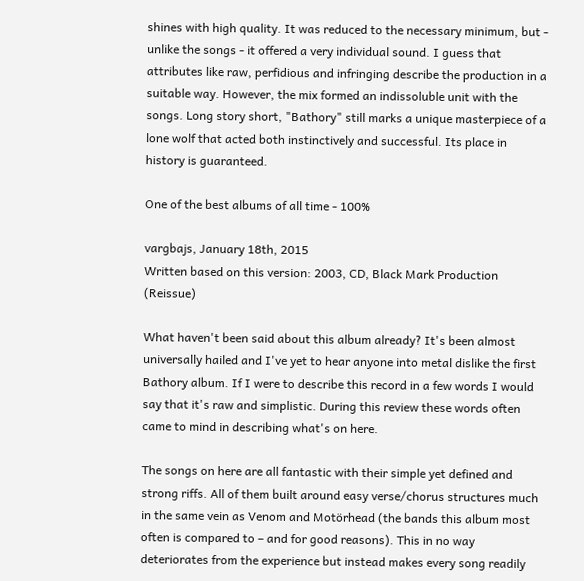shines with high quality. It was reduced to the necessary minimum, but - unlike the songs - it offered a very individual sound. I guess that attributes like raw, perfidious and infringing describe the production in a suitable way. However, the mix formed an indissoluble unit with the songs. Long story short, "Bathory" still marks a unique masterpiece of a lone wolf that acted both instinctively and successful. Its place in history is guaranteed.

One of the best albums of all time - 100%

vargbajs, January 18th, 2015
Written based on this version: 2003, CD, Black Mark Production (Reissue)

What haven't been said about this album already? It's been almost universally hailed and I've yet to hear anyone into metal dislike the first Bathory album. If I were to describe this record in a few words I would say that it's raw and simplistic. During this review these words often came to mind in describing what's on here.

The songs on here are all fantastic with their simple yet defined and strong riffs. All of them built around easy verse/chorus structures much in the same vein as Venom and Motörhead (the bands this album most often is compared to – and for good reasons). This in no way deteriorates from the experience but instead makes every song readily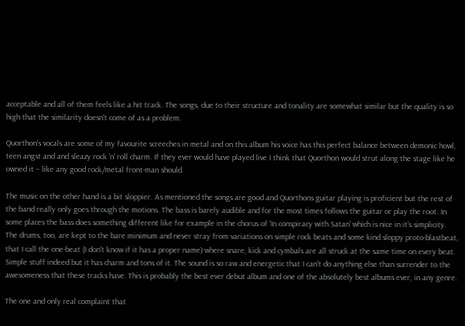acceptable and all of them feels like a hit track. The songs, due to their structure and tonality are somewhat similar but the quality is so high that the similarity doesn't come of as a problem.

Quorthon's vocals are some of my favourite screeches in metal and on this album his voice has this perfect balance between demonic howl, teen angst and and sleazy rock 'n' roll charm. If they ever would have played live I think that Quorthon would strut along the stage like he owned it – like any good rock/metal front-man should.

The music on the other hand is a bit sloppier. As mentioned the songs are good and Quorthons guitar playing is proficient but the rest of the band really only goes through the motions. The bass is barely audible and for the most times follows the guitar or play the root. In some places the bass does something different like for example in the chorus of 'In conspiracy with Satan' which is nice in it's simplicity. The drums, too, are kept to the bare minimum and never stray from variations on simple rock beats and some kind sloppy proto-blastbeat, that I call the one-beat (I don't know if it has a proper name) where snare, kick and cymbals are all struck at the same time on every beat. Simple stuff indeed but it has charm and tons of it. The sound is so raw and energetic that I can't do anything else than surrender to the awesomeness that these tracks have. This is probably the best ever debut album and one of the absolutely best albums ever, in any genre.

The one and only real complaint that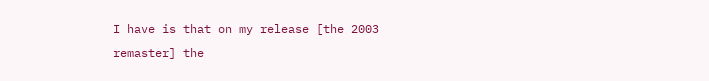I have is that on my release [the 2003 remaster] the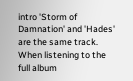intro 'Storm of Damnation' and 'Hades' are the same track. When listening to the full album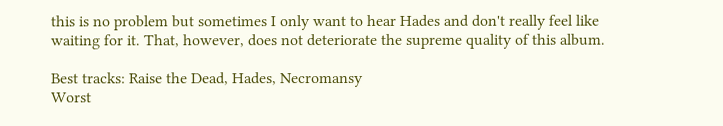this is no problem but sometimes I only want to hear Hades and don't really feel like waiting for it. That, however, does not deteriorate the supreme quality of this album.

Best tracks: Raise the Dead, Hades, Necromansy
Worst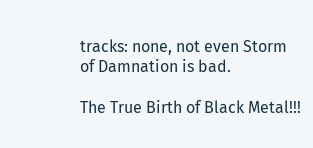tracks: none, not even Storm of Damnation is bad.

The True Birth of Black Metal!!!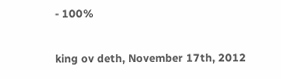- 100%

king ov deth, November 17th, 2012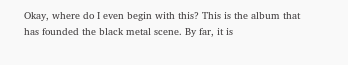Okay, where do I even begin with this? This is the album that has founded the black metal scene. By far, it is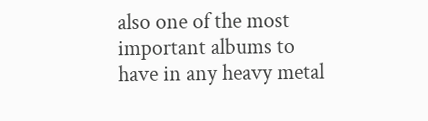also one of the most important albums to have in any heavy metal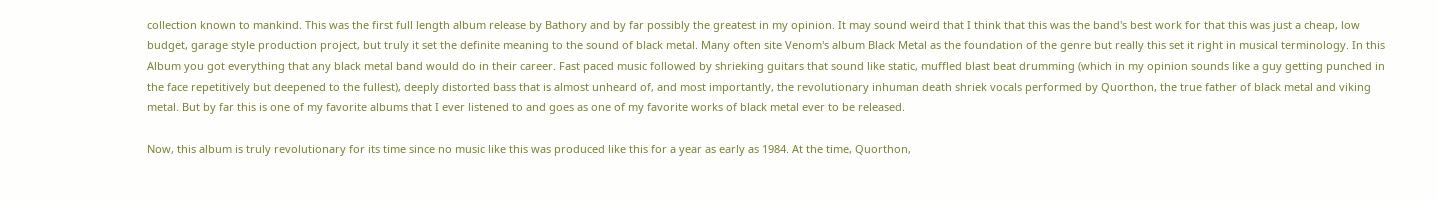collection known to mankind. This was the first full length album release by Bathory and by far possibly the greatest in my opinion. It may sound weird that I think that this was the band's best work for that this was just a cheap, low budget, garage style production project, but truly it set the definite meaning to the sound of black metal. Many often site Venom's album Black Metal as the foundation of the genre but really this set it right in musical terminology. In this Album you got everything that any black metal band would do in their career. Fast paced music followed by shrieking guitars that sound like static, muffled blast beat drumming (which in my opinion sounds like a guy getting punched in the face repetitively but deepened to the fullest), deeply distorted bass that is almost unheard of, and most importantly, the revolutionary inhuman death shriek vocals performed by Quorthon, the true father of black metal and viking metal. But by far this is one of my favorite albums that I ever listened to and goes as one of my favorite works of black metal ever to be released.

Now, this album is truly revolutionary for its time since no music like this was produced like this for a year as early as 1984. At the time, Quorthon,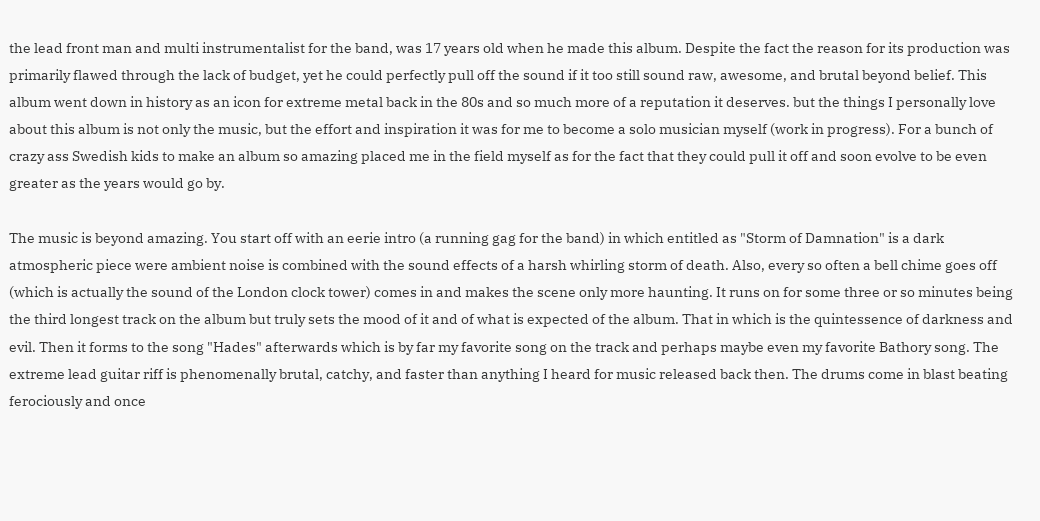the lead front man and multi instrumentalist for the band, was 17 years old when he made this album. Despite the fact the reason for its production was primarily flawed through the lack of budget, yet he could perfectly pull off the sound if it too still sound raw, awesome, and brutal beyond belief. This album went down in history as an icon for extreme metal back in the 80s and so much more of a reputation it deserves. but the things I personally love about this album is not only the music, but the effort and inspiration it was for me to become a solo musician myself (work in progress). For a bunch of crazy ass Swedish kids to make an album so amazing placed me in the field myself as for the fact that they could pull it off and soon evolve to be even greater as the years would go by.

The music is beyond amazing. You start off with an eerie intro (a running gag for the band) in which entitled as "Storm of Damnation" is a dark atmospheric piece were ambient noise is combined with the sound effects of a harsh whirling storm of death. Also, every so often a bell chime goes off (which is actually the sound of the London clock tower) comes in and makes the scene only more haunting. It runs on for some three or so minutes being the third longest track on the album but truly sets the mood of it and of what is expected of the album. That in which is the quintessence of darkness and evil. Then it forms to the song "Hades" afterwards which is by far my favorite song on the track and perhaps maybe even my favorite Bathory song. The extreme lead guitar riff is phenomenally brutal, catchy, and faster than anything I heard for music released back then. The drums come in blast beating ferociously and once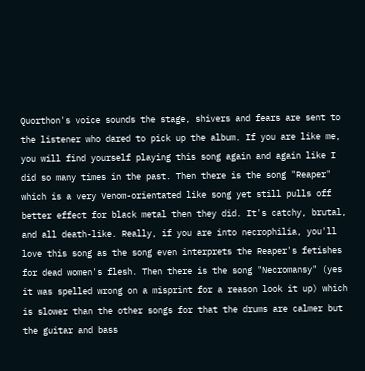Quorthon's voice sounds the stage, shivers and fears are sent to the listener who dared to pick up the album. If you are like me, you will find yourself playing this song again and again like I did so many times in the past. Then there is the song "Reaper" which is a very Venom-orientated like song yet still pulls off better effect for black metal then they did. It's catchy, brutal, and all death-like. Really, if you are into necrophilia, you'll love this song as the song even interprets the Reaper's fetishes for dead women's flesh. Then there is the song "Necromansy" (yes it was spelled wrong on a misprint for a reason look it up) which is slower than the other songs for that the drums are calmer but the guitar and bass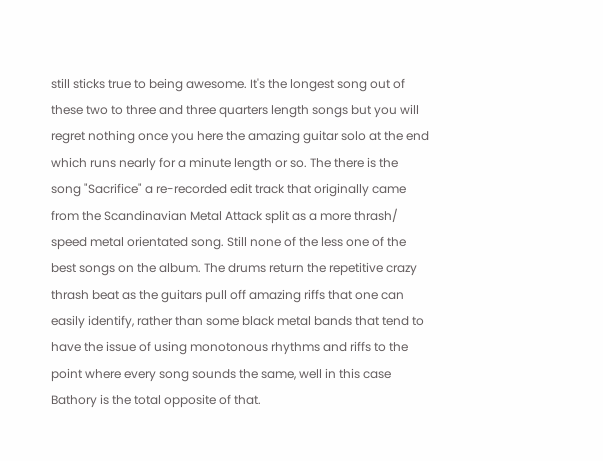still sticks true to being awesome. It's the longest song out of these two to three and three quarters length songs but you will regret nothing once you here the amazing guitar solo at the end which runs nearly for a minute length or so. The there is the song "Sacrifice" a re-recorded edit track that originally came from the Scandinavian Metal Attack split as a more thrash/ speed metal orientated song. Still none of the less one of the best songs on the album. The drums return the repetitive crazy thrash beat as the guitars pull off amazing riffs that one can easily identify, rather than some black metal bands that tend to have the issue of using monotonous rhythms and riffs to the point where every song sounds the same, well in this case Bathory is the total opposite of that.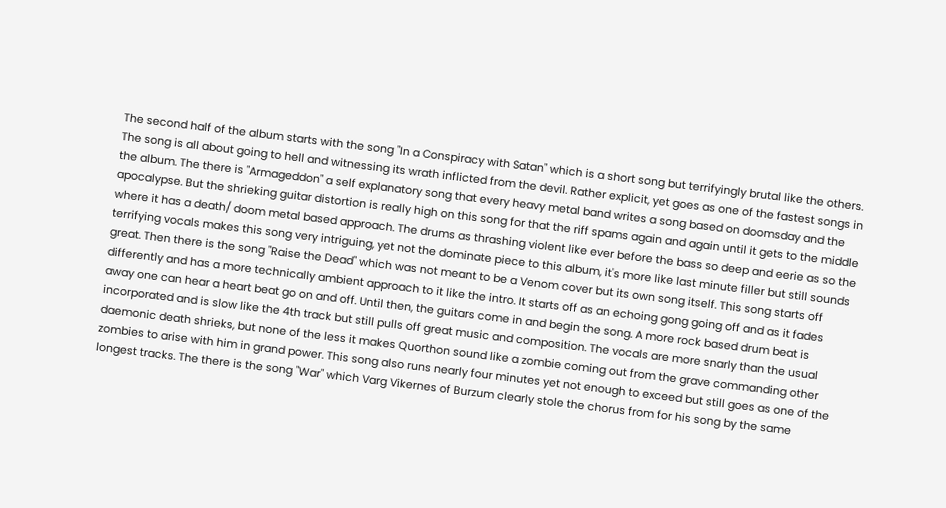The second half of the album starts with the song "In a Conspiracy with Satan" which is a short song but terrifyingly brutal like the others. The song is all about going to hell and witnessing its wrath inflicted from the devil. Rather explicit, yet goes as one of the fastest songs in the album. The there is "Armageddon" a self explanatory song that every heavy metal band writes a song based on doomsday and the apocalypse. But the shrieking guitar distortion is really high on this song for that the riff spams again and again until it gets to the middle where it has a death/ doom metal based approach. The drums as thrashing violent like ever before the bass so deep and eerie as so the terrifying vocals makes this song very intriguing, yet not the dominate piece to this album, it's more like last minute filler but still sounds great. Then there is the song "Raise the Dead" which was not meant to be a Venom cover but its own song itself. This song starts off differently and has a more technically ambient approach to it like the intro. It starts off as an echoing gong going off and as it fades away one can hear a heart beat go on and off. Until then, the guitars come in and begin the song. A more rock based drum beat is incorporated and is slow like the 4th track but still pulls off great music and composition. The vocals are more snarly than the usual daemonic death shrieks, but none of the less it makes Quorthon sound like a zombie coming out from the grave commanding other zombies to arise with him in grand power. This song also runs nearly four minutes yet not enough to exceed but still goes as one of the longest tracks. The there is the song "War" which Varg Vikernes of Burzum clearly stole the chorus from for his song by the same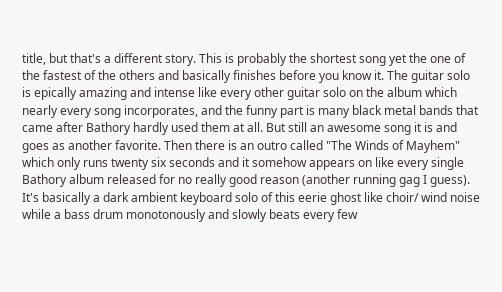title, but that's a different story. This is probably the shortest song yet the one of the fastest of the others and basically finishes before you know it. The guitar solo is epically amazing and intense like every other guitar solo on the album which nearly every song incorporates, and the funny part is many black metal bands that came after Bathory hardly used them at all. But still an awesome song it is and goes as another favorite. Then there is an outro called "The Winds of Mayhem" which only runs twenty six seconds and it somehow appears on like every single Bathory album released for no really good reason (another running gag I guess). It's basically a dark ambient keyboard solo of this eerie ghost like choir/ wind noise while a bass drum monotonously and slowly beats every few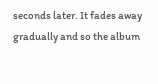seconds later. It fades away gradually and so the album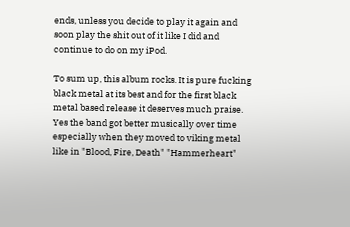ends, unless you decide to play it again and soon play the shit out of it like I did and continue to do on my iPod.

To sum up, this album rocks. It is pure fucking black metal at its best and for the first black metal based release it deserves much praise. Yes the band got better musically over time especially when they moved to viking metal like in "Blood, Fire, Death" "Hammerheart"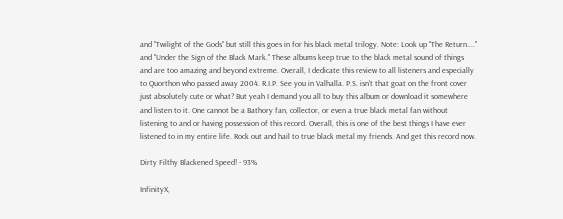and "Twilight of the Gods" but still this goes in for his black metal trilogy. Note: Look up "The Return...." and "Under the Sign of the Black Mark." These albums keep true to the black metal sound of things and are too amazing and beyond extreme. Overall, I dedicate this review to all listeners and especially to Quorthon who passed away 2004. R.I.P. See you in Valhalla. P.S. isn't that goat on the front cover just absolutely cute or what? But yeah I demand you all to buy this album or download it somewhere and listen to it. One cannot be a Bathory fan, collector, or even a true black metal fan without listening to and or having possession of this record. Overall, this is one of the best things I have ever listened to in my entire life. Rock out and hail to true black metal my friends. And get this record now.

Dirty Filthy Blackened Speed! - 93%

InfinityX,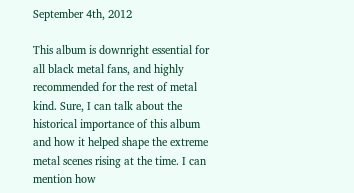September 4th, 2012

This album is downright essential for all black metal fans, and highly recommended for the rest of metal kind. Sure, I can talk about the historical importance of this album and how it helped shape the extreme metal scenes rising at the time. I can mention how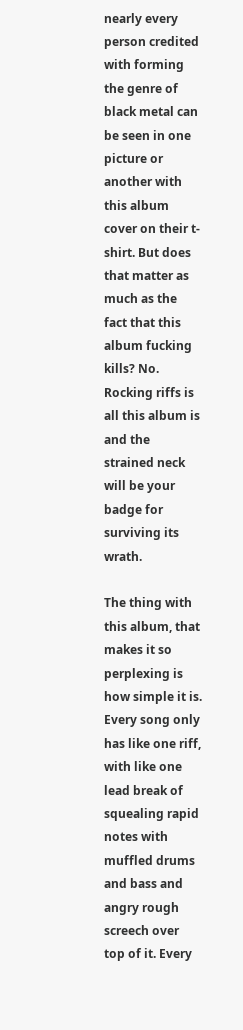nearly every person credited with forming the genre of black metal can be seen in one picture or another with this album cover on their t-shirt. But does that matter as much as the fact that this album fucking kills? No. Rocking riffs is all this album is and the strained neck will be your badge for surviving its wrath.

The thing with this album, that makes it so perplexing is how simple it is. Every song only has like one riff, with like one lead break of squealing rapid notes with muffled drums and bass and angry rough screech over top of it. Every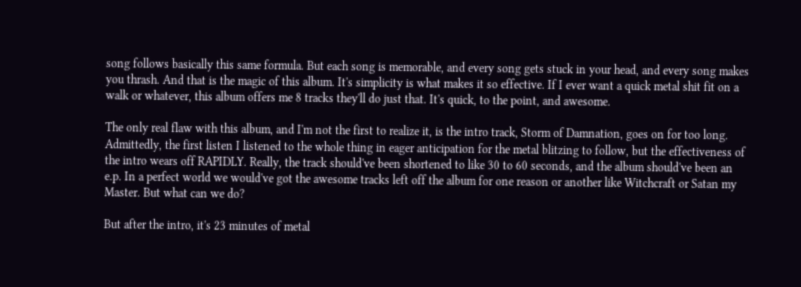song follows basically this same formula. But each song is memorable, and every song gets stuck in your head, and every song makes you thrash. And that is the magic of this album. It's simplicity is what makes it so effective. If I ever want a quick metal shit fit on a walk or whatever, this album offers me 8 tracks they'll do just that. It's quick, to the point, and awesome.

The only real flaw with this album, and I'm not the first to realize it, is the intro track, Storm of Damnation, goes on for too long. Admittedly, the first listen I listened to the whole thing in eager anticipation for the metal blitzing to follow, but the effectiveness of the intro wears off RAPIDLY. Really, the track should've been shortened to like 30 to 60 seconds, and the album should've been an e.p. In a perfect world we would've got the awesome tracks left off the album for one reason or another like Witchcraft or Satan my Master. But what can we do?

But after the intro, it's 23 minutes of metal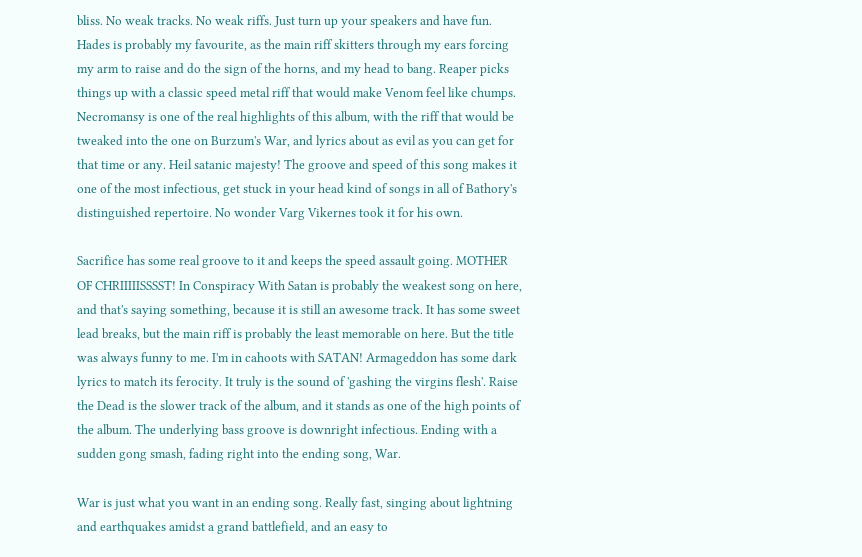bliss. No weak tracks. No weak riffs. Just turn up your speakers and have fun. Hades is probably my favourite, as the main riff skitters through my ears forcing my arm to raise and do the sign of the horns, and my head to bang. Reaper picks things up with a classic speed metal riff that would make Venom feel like chumps. Necromansy is one of the real highlights of this album, with the riff that would be tweaked into the one on Burzum's War, and lyrics about as evil as you can get for that time or any. Heil satanic majesty! The groove and speed of this song makes it one of the most infectious, get stuck in your head kind of songs in all of Bathory's distinguished repertoire. No wonder Varg Vikernes took it for his own.

Sacrifice has some real groove to it and keeps the speed assault going. MOTHER OF CHRIIIIISSSST! In Conspiracy With Satan is probably the weakest song on here, and that's saying something, because it is still an awesome track. It has some sweet lead breaks, but the main riff is probably the least memorable on here. But the title was always funny to me. I'm in cahoots with SATAN! Armageddon has some dark lyrics to match its ferocity. It truly is the sound of 'gashing the virgins flesh'. Raise the Dead is the slower track of the album, and it stands as one of the high points of the album. The underlying bass groove is downright infectious. Ending with a sudden gong smash, fading right into the ending song, War.

War is just what you want in an ending song. Really fast, singing about lightning and earthquakes amidst a grand battlefield, and an easy to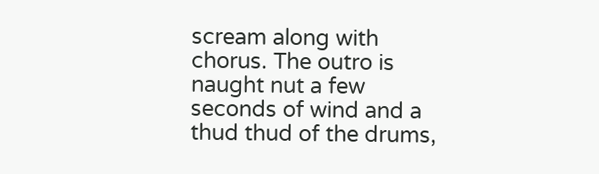scream along with chorus. The outro is naught nut a few seconds of wind and a thud thud of the drums,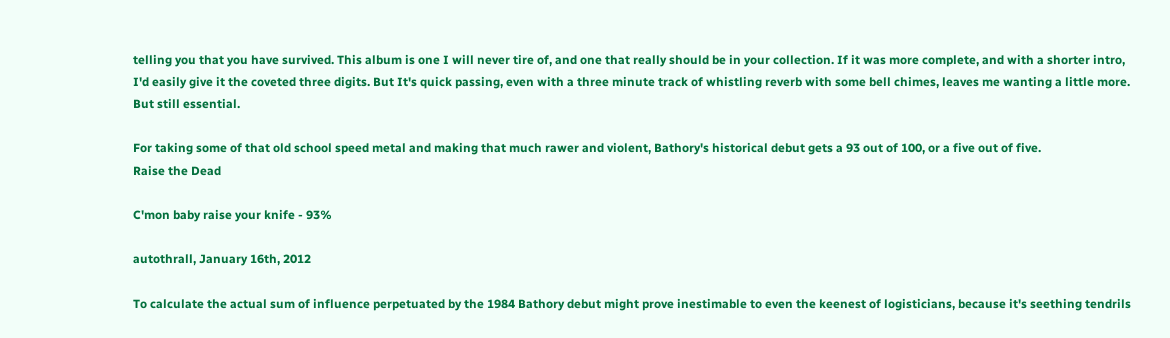telling you that you have survived. This album is one I will never tire of, and one that really should be in your collection. If it was more complete, and with a shorter intro, I'd easily give it the coveted three digits. But It's quick passing, even with a three minute track of whistling reverb with some bell chimes, leaves me wanting a little more. But still essential.

For taking some of that old school speed metal and making that much rawer and violent, Bathory's historical debut gets a 93 out of 100, or a five out of five.
Raise the Dead

C'mon baby raise your knife - 93%

autothrall, January 16th, 2012

To calculate the actual sum of influence perpetuated by the 1984 Bathory debut might prove inestimable to even the keenest of logisticians, because it's seething tendrils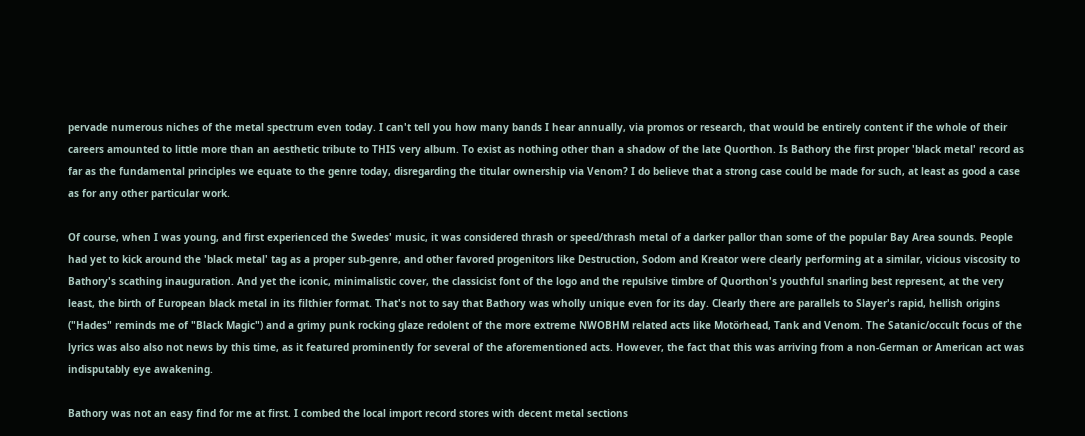pervade numerous niches of the metal spectrum even today. I can't tell you how many bands I hear annually, via promos or research, that would be entirely content if the whole of their careers amounted to little more than an aesthetic tribute to THIS very album. To exist as nothing other than a shadow of the late Quorthon. Is Bathory the first proper 'black metal' record as far as the fundamental principles we equate to the genre today, disregarding the titular ownership via Venom? I do believe that a strong case could be made for such, at least as good a case as for any other particular work.

Of course, when I was young, and first experienced the Swedes' music, it was considered thrash or speed/thrash metal of a darker pallor than some of the popular Bay Area sounds. People had yet to kick around the 'black metal' tag as a proper sub-genre, and other favored progenitors like Destruction, Sodom and Kreator were clearly performing at a similar, vicious viscosity to Bathory's scathing inauguration. And yet the iconic, minimalistic cover, the classicist font of the logo and the repulsive timbre of Quorthon's youthful snarling best represent, at the very least, the birth of European black metal in its filthier format. That's not to say that Bathory was wholly unique even for its day. Clearly there are parallels to Slayer's rapid, hellish origins ("Hades" reminds me of "Black Magic") and a grimy punk rocking glaze redolent of the more extreme NWOBHM related acts like Motörhead, Tank and Venom. The Satanic/occult focus of the lyrics was also also not news by this time, as it featured prominently for several of the aforementioned acts. However, the fact that this was arriving from a non-German or American act was indisputably eye awakening.

Bathory was not an easy find for me at first. I combed the local import record stores with decent metal sections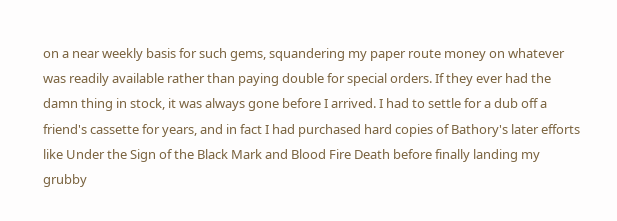on a near weekly basis for such gems, squandering my paper route money on whatever was readily available rather than paying double for special orders. If they ever had the damn thing in stock, it was always gone before I arrived. I had to settle for a dub off a friend's cassette for years, and in fact I had purchased hard copies of Bathory's later efforts like Under the Sign of the Black Mark and Blood Fire Death before finally landing my grubby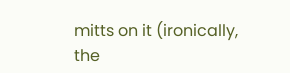mitts on it (ironically, the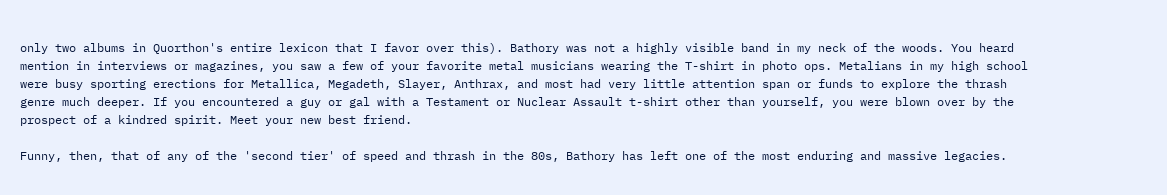only two albums in Quorthon's entire lexicon that I favor over this). Bathory was not a highly visible band in my neck of the woods. You heard mention in interviews or magazines, you saw a few of your favorite metal musicians wearing the T-shirt in photo ops. Metalians in my high school were busy sporting erections for Metallica, Megadeth, Slayer, Anthrax, and most had very little attention span or funds to explore the thrash genre much deeper. If you encountered a guy or gal with a Testament or Nuclear Assault t-shirt other than yourself, you were blown over by the prospect of a kindred spirit. Meet your new best friend.

Funny, then, that of any of the 'second tier' of speed and thrash in the 80s, Bathory has left one of the most enduring and massive legacies.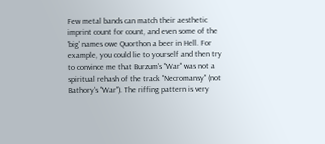Few metal bands can match their aesthetic imprint count for count, and even some of the 'big' names owe Quorthon a beer in Hell. For example, you could lie to yourself and then try to convince me that Burzum's "War" was not a spiritual rehash of the track "Necromansy" (not Bathory's "War"). The riffing pattern is very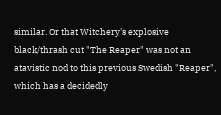similar. Or that Witchery's explosive black/thrash cut "The Reaper" was not an atavistic nod to this previous Swedish "Reaper", which has a decidedly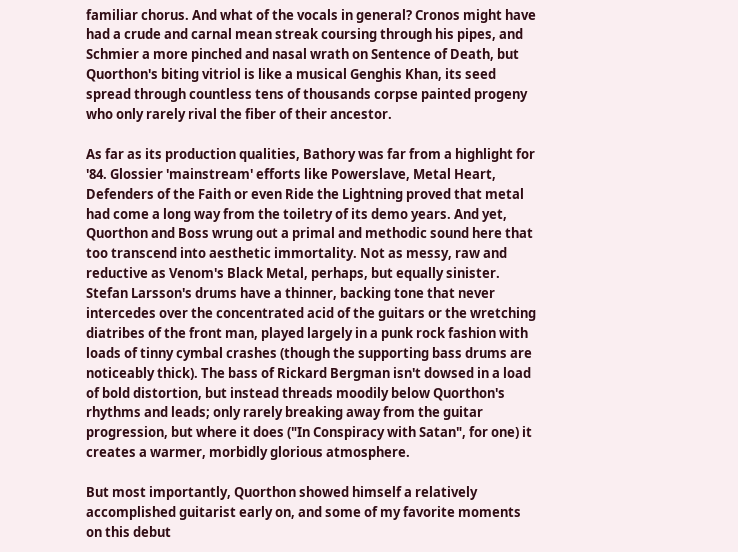familiar chorus. And what of the vocals in general? Cronos might have had a crude and carnal mean streak coursing through his pipes, and Schmier a more pinched and nasal wrath on Sentence of Death, but Quorthon's biting vitriol is like a musical Genghis Khan, its seed spread through countless tens of thousands corpse painted progeny who only rarely rival the fiber of their ancestor.

As far as its production qualities, Bathory was far from a highlight for '84. Glossier 'mainstream' efforts like Powerslave, Metal Heart, Defenders of the Faith or even Ride the Lightning proved that metal had come a long way from the toiletry of its demo years. And yet, Quorthon and Boss wrung out a primal and methodic sound here that too transcend into aesthetic immortality. Not as messy, raw and reductive as Venom's Black Metal, perhaps, but equally sinister. Stefan Larsson's drums have a thinner, backing tone that never intercedes over the concentrated acid of the guitars or the wretching diatribes of the front man, played largely in a punk rock fashion with loads of tinny cymbal crashes (though the supporting bass drums are noticeably thick). The bass of Rickard Bergman isn't dowsed in a load of bold distortion, but instead threads moodily below Quorthon's rhythms and leads; only rarely breaking away from the guitar progression, but where it does ("In Conspiracy with Satan", for one) it creates a warmer, morbidly glorious atmosphere.

But most importantly, Quorthon showed himself a relatively accomplished guitarist early on, and some of my favorite moments on this debut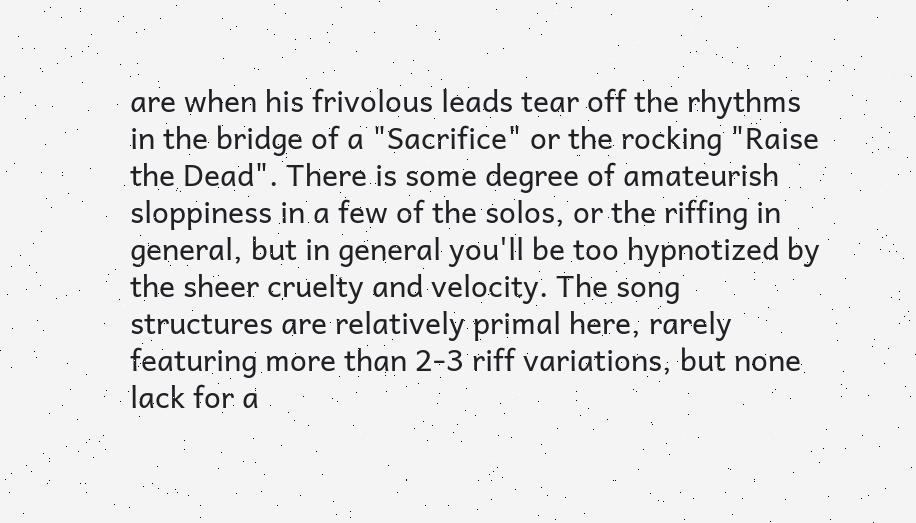are when his frivolous leads tear off the rhythms in the bridge of a "Sacrifice" or the rocking "Raise the Dead". There is some degree of amateurish sloppiness in a few of the solos, or the riffing in general, but in general you'll be too hypnotized by the sheer cruelty and velocity. The song structures are relatively primal here, rarely featuring more than 2-3 riff variations, but none lack for a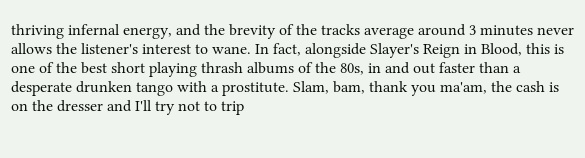thriving infernal energy, and the brevity of the tracks average around 3 minutes never allows the listener's interest to wane. In fact, alongside Slayer's Reign in Blood, this is one of the best short playing thrash albums of the 80s, in and out faster than a desperate drunken tango with a prostitute. Slam, bam, thank you ma'am, the cash is on the dresser and I'll try not to trip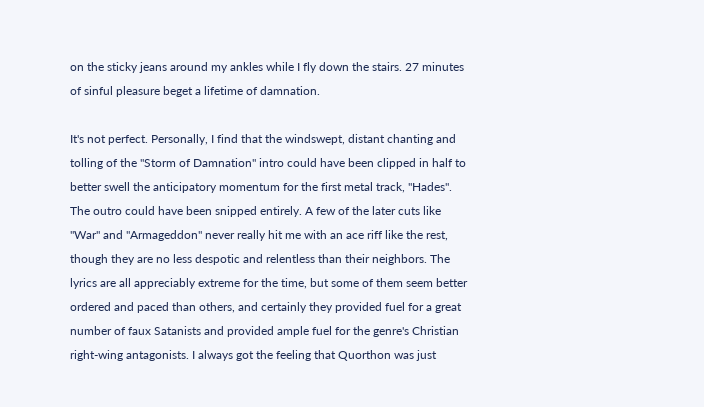on the sticky jeans around my ankles while I fly down the stairs. 27 minutes of sinful pleasure beget a lifetime of damnation.

It's not perfect. Personally, I find that the windswept, distant chanting and tolling of the "Storm of Damnation" intro could have been clipped in half to better swell the anticipatory momentum for the first metal track, "Hades". The outro could have been snipped entirely. A few of the later cuts like "War" and "Armageddon" never really hit me with an ace riff like the rest, though they are no less despotic and relentless than their neighbors. The lyrics are all appreciably extreme for the time, but some of them seem better ordered and paced than others, and certainly they provided fuel for a great number of faux Satanists and provided ample fuel for the genre's Christian right-wing antagonists. I always got the feeling that Quorthon was just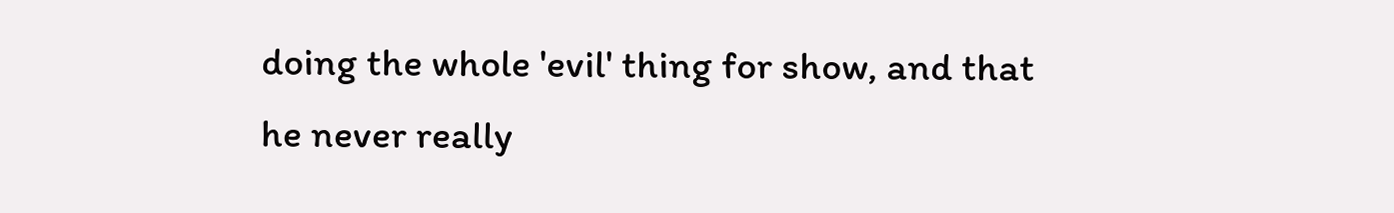doing the whole 'evil' thing for show, and that he never really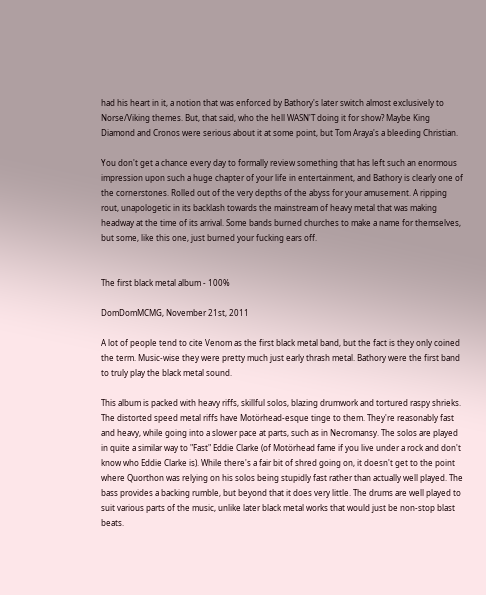had his heart in it, a notion that was enforced by Bathory's later switch almost exclusively to Norse/Viking themes. But, that said, who the hell WASN'T doing it for show? Maybe King Diamond and Cronos were serious about it at some point, but Tom Araya's a bleeding Christian.

You don't get a chance every day to formally review something that has left such an enormous impression upon such a huge chapter of your life in entertainment, and Bathory is clearly one of the cornerstones. Rolled out of the very depths of the abyss for your amusement. A ripping rout, unapologetic in its backlash towards the mainstream of heavy metal that was making headway at the time of its arrival. Some bands burned churches to make a name for themselves, but some, like this one, just burned your fucking ears off.


The first black metal album - 100%

DomDomMCMG, November 21st, 2011

A lot of people tend to cite Venom as the first black metal band, but the fact is they only coined the term. Music-wise they were pretty much just early thrash metal. Bathory were the first band to truly play the black metal sound.

This album is packed with heavy riffs, skillful solos, blazing drumwork and tortured raspy shrieks. The distorted speed metal riffs have Motörhead-esque tinge to them. They're reasonably fast and heavy, while going into a slower pace at parts, such as in Necromansy. The solos are played in quite a similar way to "Fast" Eddie Clarke (of Motörhead fame if you live under a rock and don't know who Eddie Clarke is). While there's a fair bit of shred going on, it doesn't get to the point where Quorthon was relying on his solos being stupidly fast rather than actually well played. The bass provides a backing rumble, but beyond that it does very little. The drums are well played to suit various parts of the music, unlike later black metal works that would just be non-stop blast beats.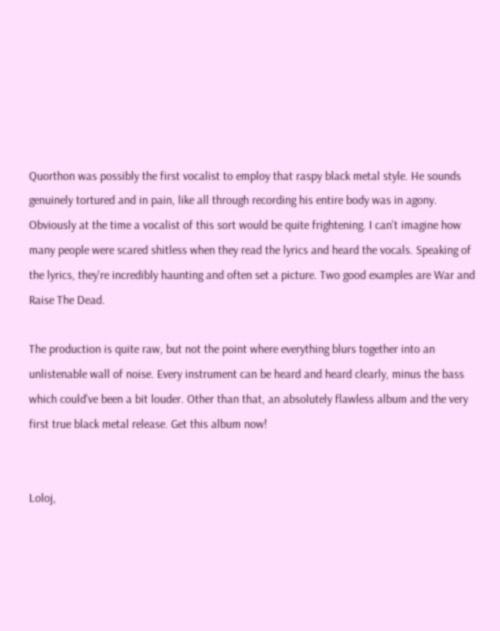Quorthon was possibly the first vocalist to employ that raspy black metal style. He sounds genuinely tortured and in pain, like all through recording his entire body was in agony. Obviously at the time a vocalist of this sort would be quite frightening. I can't imagine how many people were scared shitless when they read the lyrics and heard the vocals. Speaking of the lyrics, they're incredibly haunting and often set a picture. Two good examples are War and Raise The Dead.

The production is quite raw, but not the point where everything blurs together into an unlistenable wall of noise. Every instrument can be heard and heard clearly, minus the bass which could've been a bit louder. Other than that, an absolutely flawless album and the very first true black metal release. Get this album now!


Loloj,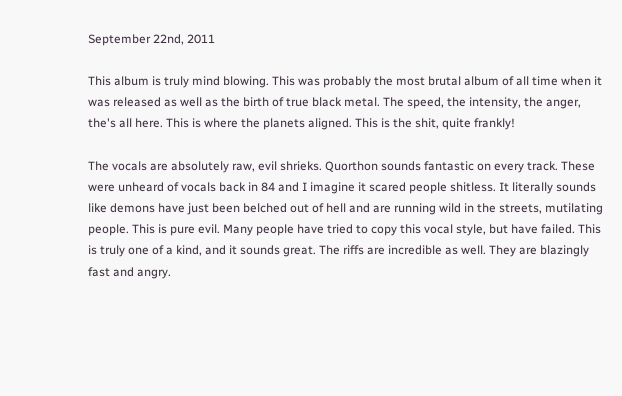September 22nd, 2011

This album is truly mind blowing. This was probably the most brutal album of all time when it was released as well as the birth of true black metal. The speed, the intensity, the anger, the's all here. This is where the planets aligned. This is the shit, quite frankly!

The vocals are absolutely raw, evil shrieks. Quorthon sounds fantastic on every track. These were unheard of vocals back in 84 and I imagine it scared people shitless. It literally sounds like demons have just been belched out of hell and are running wild in the streets, mutilating people. This is pure evil. Many people have tried to copy this vocal style, but have failed. This is truly one of a kind, and it sounds great. The riffs are incredible as well. They are blazingly fast and angry.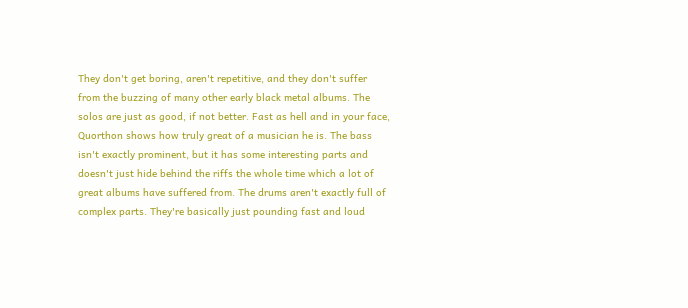They don't get boring, aren't repetitive, and they don't suffer from the buzzing of many other early black metal albums. The solos are just as good, if not better. Fast as hell and in your face, Quorthon shows how truly great of a musician he is. The bass isn't exactly prominent, but it has some interesting parts and doesn't just hide behind the riffs the whole time which a lot of great albums have suffered from. The drums aren't exactly full of complex parts. They're basically just pounding fast and loud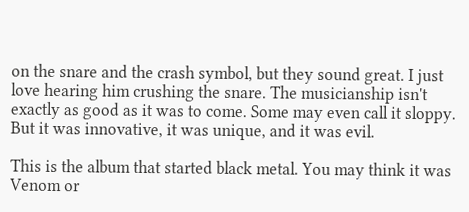on the snare and the crash symbol, but they sound great. I just love hearing him crushing the snare. The musicianship isn't exactly as good as it was to come. Some may even call it sloppy. But it was innovative, it was unique, and it was evil.

This is the album that started black metal. You may think it was Venom or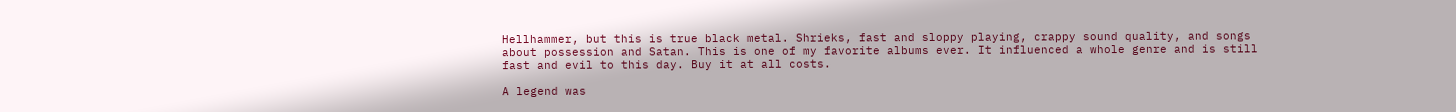Hellhammer, but this is true black metal. Shrieks, fast and sloppy playing, crappy sound quality, and songs about possession and Satan. This is one of my favorite albums ever. It influenced a whole genre and is still fast and evil to this day. Buy it at all costs.

A legend was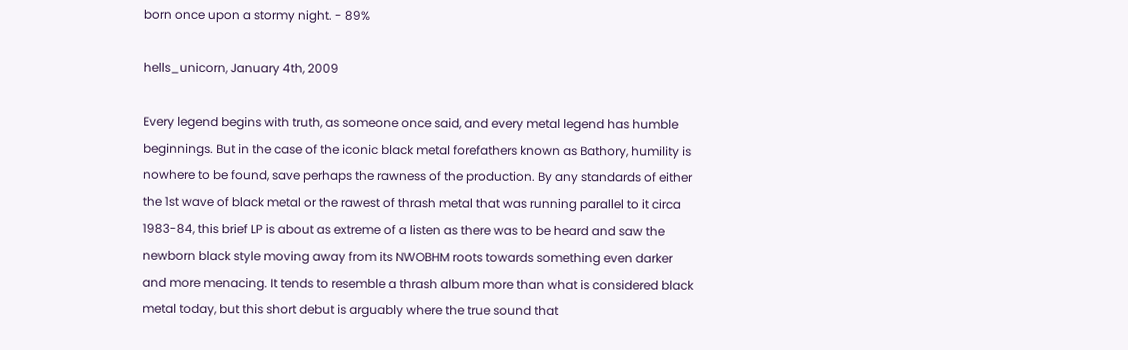born once upon a stormy night. - 89%

hells_unicorn, January 4th, 2009

Every legend begins with truth, as someone once said, and every metal legend has humble beginnings. But in the case of the iconic black metal forefathers known as Bathory, humility is nowhere to be found, save perhaps the rawness of the production. By any standards of either the 1st wave of black metal or the rawest of thrash metal that was running parallel to it circa 1983-84, this brief LP is about as extreme of a listen as there was to be heard and saw the newborn black style moving away from its NWOBHM roots towards something even darker and more menacing. It tends to resemble a thrash album more than what is considered black metal today, but this short debut is arguably where the true sound that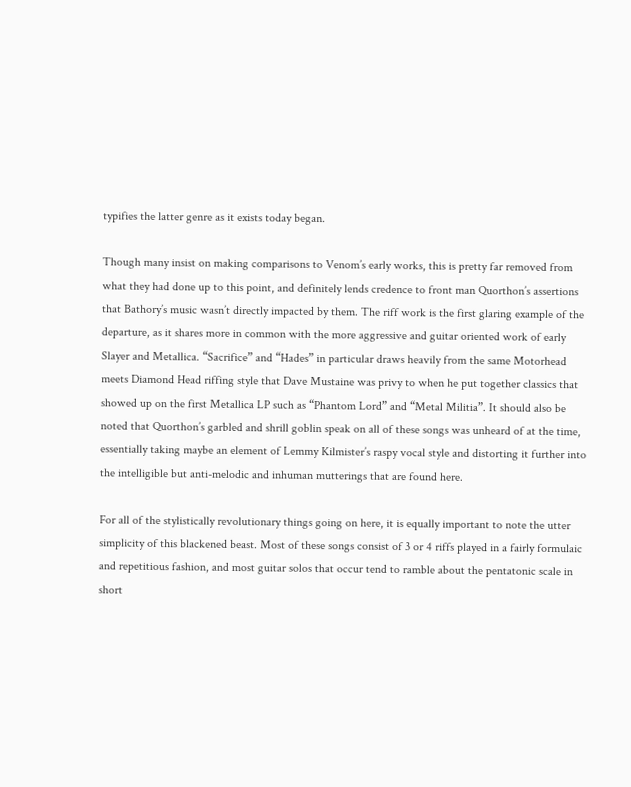typifies the latter genre as it exists today began.

Though many insist on making comparisons to Venom’s early works, this is pretty far removed from what they had done up to this point, and definitely lends credence to front man Quorthon’s assertions that Bathory’s music wasn’t directly impacted by them. The riff work is the first glaring example of the departure, as it shares more in common with the more aggressive and guitar oriented work of early Slayer and Metallica. “Sacrifice” and “Hades” in particular draws heavily from the same Motorhead meets Diamond Head riffing style that Dave Mustaine was privy to when he put together classics that showed up on the first Metallica LP such as “Phantom Lord” and “Metal Militia”. It should also be noted that Quorthon’s garbled and shrill goblin speak on all of these songs was unheard of at the time, essentially taking maybe an element of Lemmy Kilmister’s raspy vocal style and distorting it further into the intelligible but anti-melodic and inhuman mutterings that are found here.

For all of the stylistically revolutionary things going on here, it is equally important to note the utter simplicity of this blackened beast. Most of these songs consist of 3 or 4 riffs played in a fairly formulaic and repetitious fashion, and most guitar solos that occur tend to ramble about the pentatonic scale in short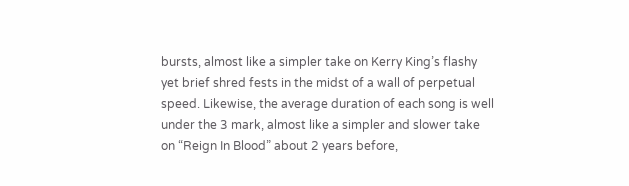bursts, almost like a simpler take on Kerry King’s flashy yet brief shred fests in the midst of a wall of perpetual speed. Likewise, the average duration of each song is well under the 3 mark, almost like a simpler and slower take on “Reign In Blood” about 2 years before,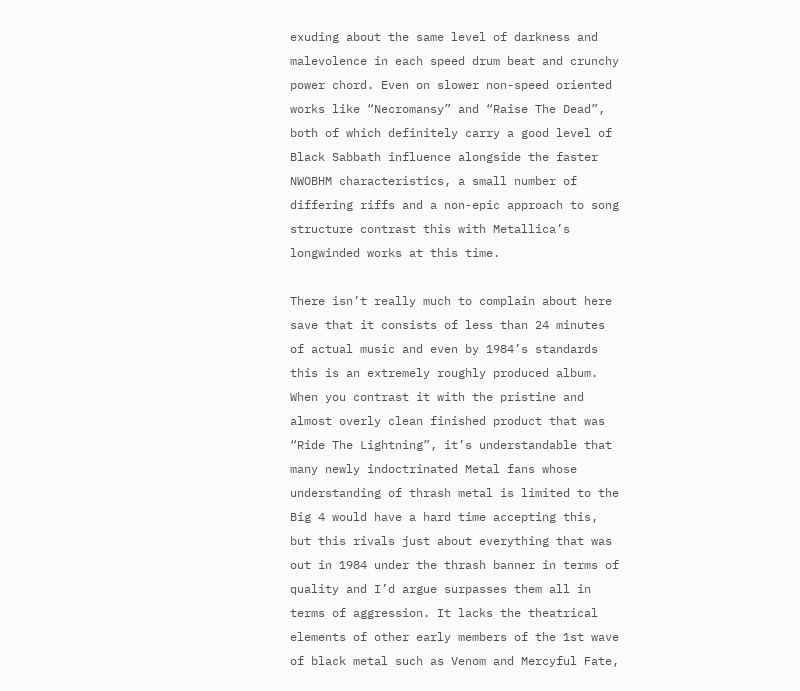exuding about the same level of darkness and malevolence in each speed drum beat and crunchy power chord. Even on slower non-speed oriented works like “Necromansy” and “Raise The Dead”, both of which definitely carry a good level of Black Sabbath influence alongside the faster NWOBHM characteristics, a small number of differing riffs and a non-epic approach to song structure contrast this with Metallica’s longwinded works at this time.

There isn’t really much to complain about here save that it consists of less than 24 minutes of actual music and even by 1984’s standards this is an extremely roughly produced album. When you contrast it with the pristine and almost overly clean finished product that was “Ride The Lightning”, it’s understandable that many newly indoctrinated Metal fans whose understanding of thrash metal is limited to the Big 4 would have a hard time accepting this, but this rivals just about everything that was out in 1984 under the thrash banner in terms of quality and I’d argue surpasses them all in terms of aggression. It lacks the theatrical elements of other early members of the 1st wave of black metal such as Venom and Mercyful Fate,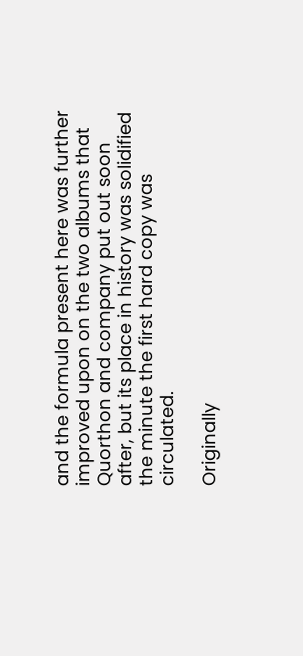and the formula present here was further improved upon on the two albums that Quorthon and company put out soon after, but its place in history was solidified the minute the first hard copy was circulated.

Originally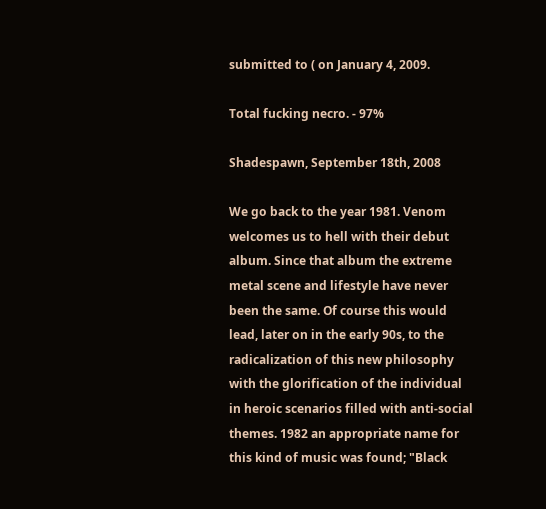submitted to ( on January 4, 2009.

Total fucking necro. - 97%

Shadespawn, September 18th, 2008

We go back to the year 1981. Venom welcomes us to hell with their debut album. Since that album the extreme metal scene and lifestyle have never been the same. Of course this would lead, later on in the early 90s, to the radicalization of this new philosophy with the glorification of the individual in heroic scenarios filled with anti-social themes. 1982 an appropriate name for this kind of music was found; "Black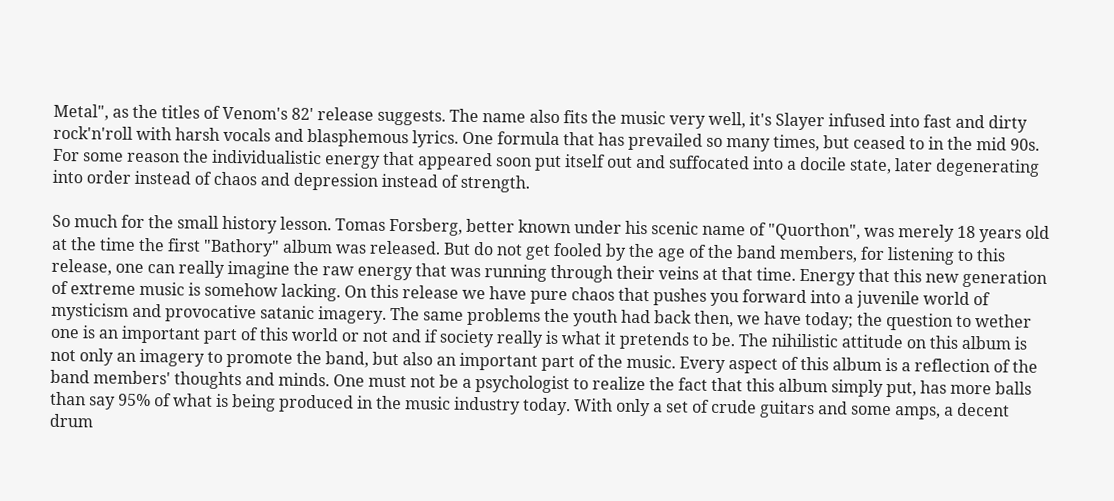Metal", as the titles of Venom's 82' release suggests. The name also fits the music very well, it's Slayer infused into fast and dirty rock'n'roll with harsh vocals and blasphemous lyrics. One formula that has prevailed so many times, but ceased to in the mid 90s. For some reason the individualistic energy that appeared soon put itself out and suffocated into a docile state, later degenerating into order instead of chaos and depression instead of strength.

So much for the small history lesson. Tomas Forsberg, better known under his scenic name of "Quorthon", was merely 18 years old at the time the first "Bathory" album was released. But do not get fooled by the age of the band members, for listening to this release, one can really imagine the raw energy that was running through their veins at that time. Energy that this new generation of extreme music is somehow lacking. On this release we have pure chaos that pushes you forward into a juvenile world of mysticism and provocative satanic imagery. The same problems the youth had back then, we have today; the question to wether one is an important part of this world or not and if society really is what it pretends to be. The nihilistic attitude on this album is not only an imagery to promote the band, but also an important part of the music. Every aspect of this album is a reflection of the band members' thoughts and minds. One must not be a psychologist to realize the fact that this album simply put, has more balls than say 95% of what is being produced in the music industry today. With only a set of crude guitars and some amps, a decent drum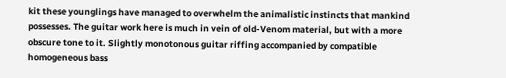kit these younglings have managed to overwhelm the animalistic instincts that mankind possesses. The guitar work here is much in vein of old-Venom material, but with a more obscure tone to it. Slightly monotonous guitar riffing accompanied by compatible homogeneous bass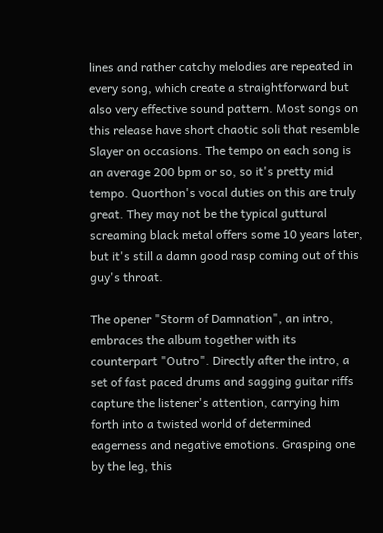lines and rather catchy melodies are repeated in every song, which create a straightforward but also very effective sound pattern. Most songs on this release have short chaotic soli that resemble Slayer on occasions. The tempo on each song is an average 200 bpm or so, so it's pretty mid tempo. Quorthon's vocal duties on this are truly great. They may not be the typical guttural screaming black metal offers some 10 years later, but it's still a damn good rasp coming out of this guy's throat.

The opener "Storm of Damnation", an intro, embraces the album together with its counterpart "Outro". Directly after the intro, a set of fast paced drums and sagging guitar riffs capture the listener's attention, carrying him forth into a twisted world of determined eagerness and negative emotions. Grasping one by the leg, this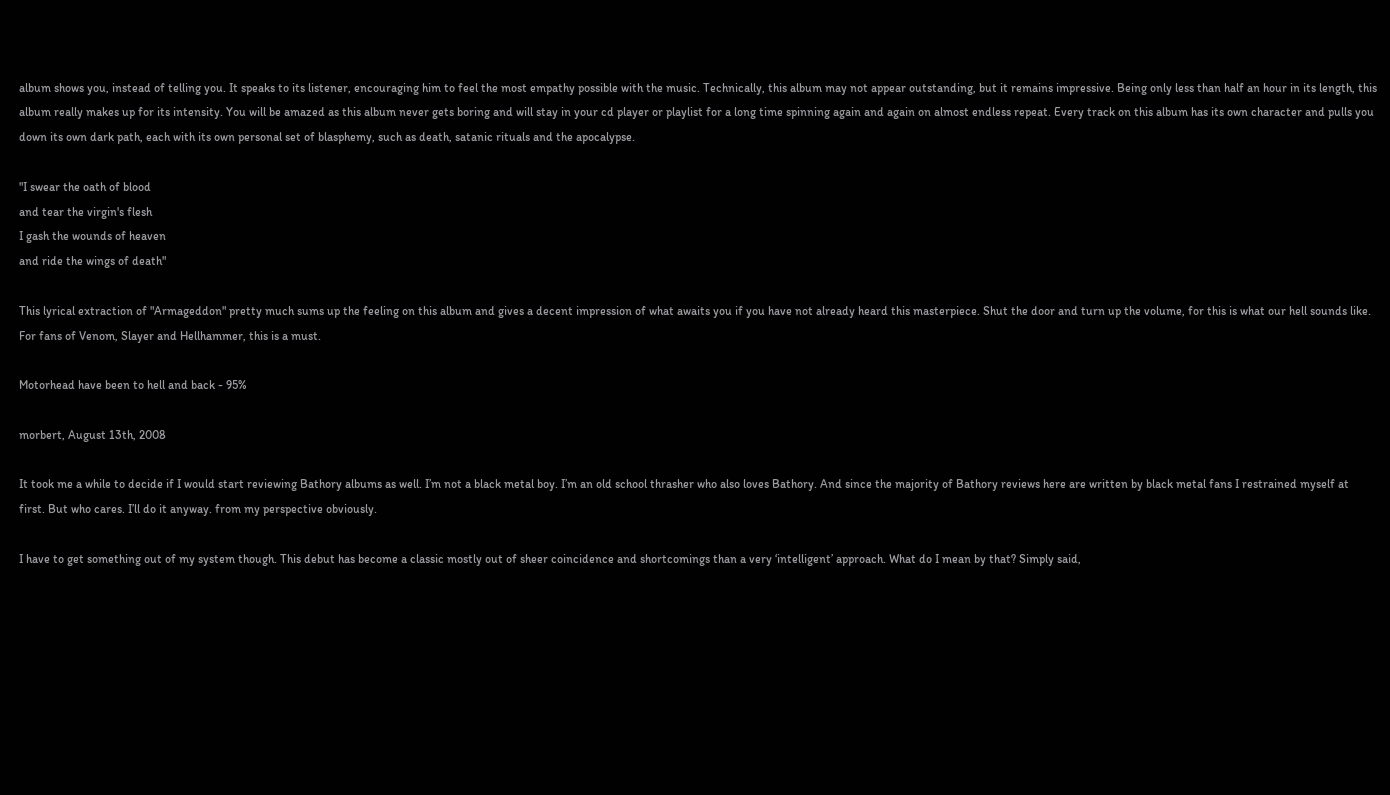album shows you, instead of telling you. It speaks to its listener, encouraging him to feel the most empathy possible with the music. Technically, this album may not appear outstanding, but it remains impressive. Being only less than half an hour in its length, this album really makes up for its intensity. You will be amazed as this album never gets boring and will stay in your cd player or playlist for a long time spinning again and again on almost endless repeat. Every track on this album has its own character and pulls you down its own dark path, each with its own personal set of blasphemy, such as death, satanic rituals and the apocalypse.

"I swear the oath of blood
and tear the virgin's flesh
I gash the wounds of heaven
and ride the wings of death"

This lyrical extraction of "Armageddon" pretty much sums up the feeling on this album and gives a decent impression of what awaits you if you have not already heard this masterpiece. Shut the door and turn up the volume, for this is what our hell sounds like. For fans of Venom, Slayer and Hellhammer, this is a must.

Motorhead have been to hell and back - 95%

morbert, August 13th, 2008

It took me a while to decide if I would start reviewing Bathory albums as well. I’m not a black metal boy. I’m an old school thrasher who also loves Bathory. And since the majority of Bathory reviews here are written by black metal fans I restrained myself at first. But who cares. I’ll do it anyway. from my perspective obviously.

I have to get something out of my system though. This debut has become a classic mostly out of sheer coincidence and shortcomings than a very ‘intelligent’ approach. What do I mean by that? Simply said,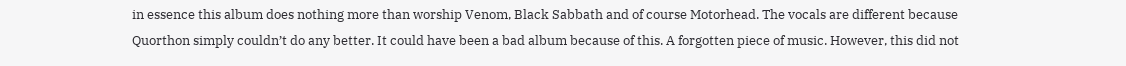in essence this album does nothing more than worship Venom, Black Sabbath and of course Motorhead. The vocals are different because Quorthon simply couldn’t do any better. It could have been a bad album because of this. A forgotten piece of music. However, this did not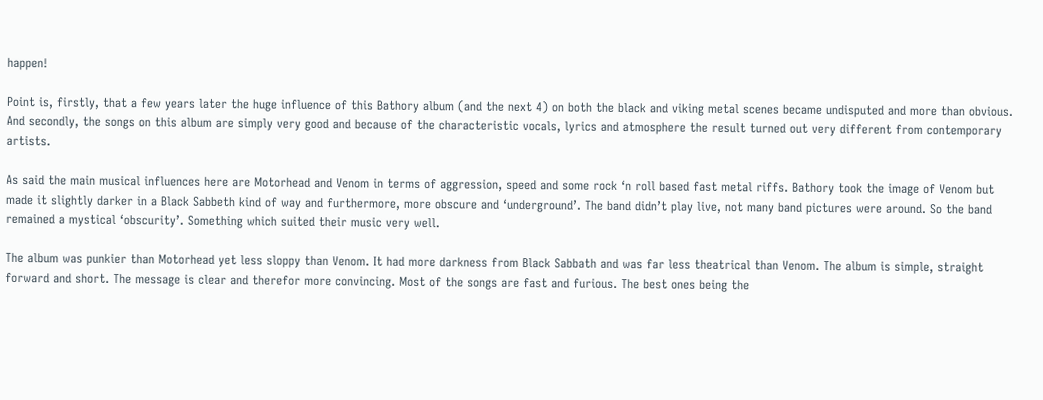happen!

Point is, firstly, that a few years later the huge influence of this Bathory album (and the next 4) on both the black and viking metal scenes became undisputed and more than obvious. And secondly, the songs on this album are simply very good and because of the characteristic vocals, lyrics and atmosphere the result turned out very different from contemporary artists.

As said the main musical influences here are Motorhead and Venom in terms of aggression, speed and some rock ‘n roll based fast metal riffs. Bathory took the image of Venom but made it slightly darker in a Black Sabbeth kind of way and furthermore, more obscure and ‘underground’. The band didn’t play live, not many band pictures were around. So the band remained a mystical ‘obscurity’. Something which suited their music very well.

The album was punkier than Motorhead yet less sloppy than Venom. It had more darkness from Black Sabbath and was far less theatrical than Venom. The album is simple, straight forward and short. The message is clear and therefor more convincing. Most of the songs are fast and furious. The best ones being the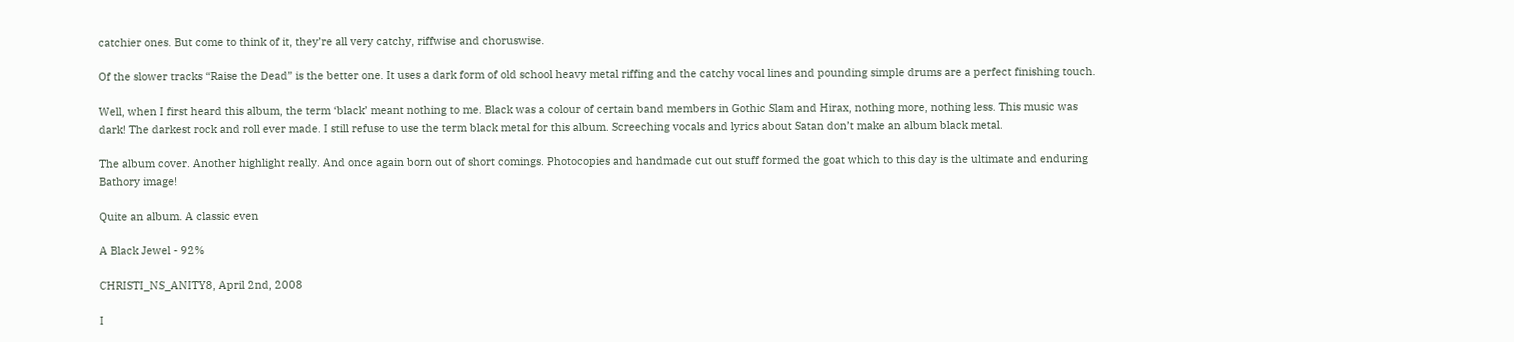catchier ones. But come to think of it, they’re all very catchy, riffwise and choruswise.

Of the slower tracks “Raise the Dead” is the better one. It uses a dark form of old school heavy metal riffing and the catchy vocal lines and pounding simple drums are a perfect finishing touch.

Well, when I first heard this album, the term ‘black’ meant nothing to me. Black was a colour of certain band members in Gothic Slam and Hirax, nothing more, nothing less. This music was dark! The darkest rock and roll ever made. I still refuse to use the term black metal for this album. Screeching vocals and lyrics about Satan don’t make an album black metal.

The album cover. Another highlight really. And once again born out of short comings. Photocopies and handmade cut out stuff formed the goat which to this day is the ultimate and enduring Bathory image!

Quite an album. A classic even

A Black Jewel - 92%

CHRISTI_NS_ANITY8, April 2nd, 2008

I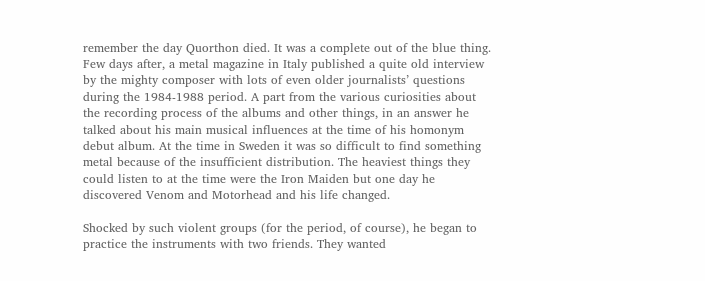remember the day Quorthon died. It was a complete out of the blue thing. Few days after, a metal magazine in Italy published a quite old interview by the mighty composer with lots of even older journalists’ questions during the 1984-1988 period. A part from the various curiosities about the recording process of the albums and other things, in an answer he talked about his main musical influences at the time of his homonym debut album. At the time in Sweden it was so difficult to find something metal because of the insufficient distribution. The heaviest things they could listen to at the time were the Iron Maiden but one day he discovered Venom and Motorhead and his life changed.

Shocked by such violent groups (for the period, of course), he began to practice the instruments with two friends. They wanted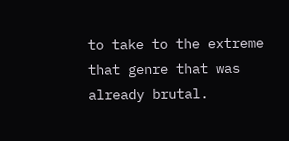to take to the extreme that genre that was already brutal.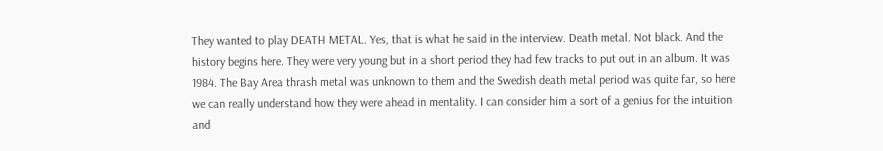They wanted to play DEATH METAL. Yes, that is what he said in the interview. Death metal. Not black. And the history begins here. They were very young but in a short period they had few tracks to put out in an album. It was 1984. The Bay Area thrash metal was unknown to them and the Swedish death metal period was quite far, so here we can really understand how they were ahead in mentality. I can consider him a sort of a genius for the intuition and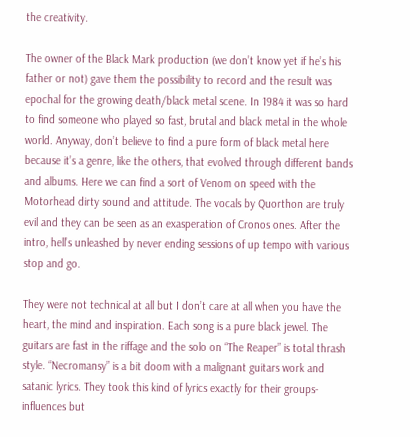the creativity.

The owner of the Black Mark production (we don’t know yet if he’s his father or not) gave them the possibility to record and the result was epochal for the growing death/black metal scene. In 1984 it was so hard to find someone who played so fast, brutal and black metal in the whole world. Anyway, don’t believe to find a pure form of black metal here because it’s a genre, like the others, that evolved through different bands and albums. Here we can find a sort of Venom on speed with the Motorhead dirty sound and attitude. The vocals by Quorthon are truly evil and they can be seen as an exasperation of Cronos ones. After the intro, hell’s unleashed by never ending sessions of up tempo with various stop and go.

They were not technical at all but I don’t care at all when you have the heart, the mind and inspiration. Each song is a pure black jewel. The guitars are fast in the riffage and the solo on “The Reaper” is total thrash style. “Necromansy” is a bit doom with a malignant guitars work and satanic lyrics. They took this kind of lyrics exactly for their groups-influences but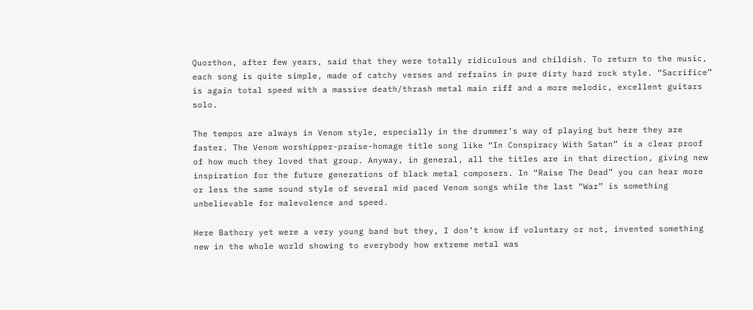Quorthon, after few years, said that they were totally ridiculous and childish. To return to the music, each song is quite simple, made of catchy verses and refrains in pure dirty hard rock style. “Sacrifice” is again total speed with a massive death/thrash metal main riff and a more melodic, excellent guitars solo.

The tempos are always in Venom style, especially in the drummer’s way of playing but here they are faster. The Venom worshipper-praise-homage title song like “In Conspiracy With Satan” is a clear proof of how much they loved that group. Anyway, in general, all the titles are in that direction, giving new inspiration for the future generations of black metal composers. In “Raise The Dead” you can hear more or less the same sound style of several mid paced Venom songs while the last “War” is something unbelievable for malevolence and speed.

Here Bathory yet were a very young band but they, I don’t know if voluntary or not, invented something new in the whole world showing to everybody how extreme metal was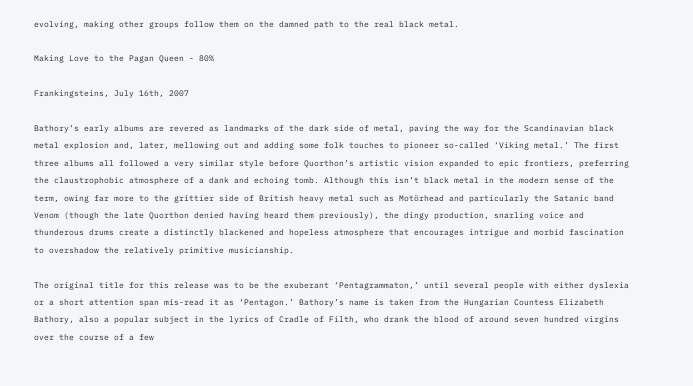evolving, making other groups follow them on the damned path to the real black metal.

Making Love to the Pagan Queen - 80%

Frankingsteins, July 16th, 2007

Bathory’s early albums are revered as landmarks of the dark side of metal, paving the way for the Scandinavian black metal explosion and, later, mellowing out and adding some folk touches to pioneer so-called ‘Viking metal.’ The first three albums all followed a very similar style before Quorthon’s artistic vision expanded to epic frontiers, preferring the claustrophobic atmosphere of a dank and echoing tomb. Although this isn’t black metal in the modern sense of the term, owing far more to the grittier side of British heavy metal such as Motörhead and particularly the Satanic band Venom (though the late Quorthon denied having heard them previously), the dingy production, snarling voice and thunderous drums create a distinctly blackened and hopeless atmosphere that encourages intrigue and morbid fascination to overshadow the relatively primitive musicianship.

The original title for this release was to be the exuberant ‘Pentagrammaton,’ until several people with either dyslexia or a short attention span mis-read it as ‘Pentagon.’ Bathory’s name is taken from the Hungarian Countess Elizabeth Bathory, also a popular subject in the lyrics of Cradle of Filth, who drank the blood of around seven hundred virgins over the course of a few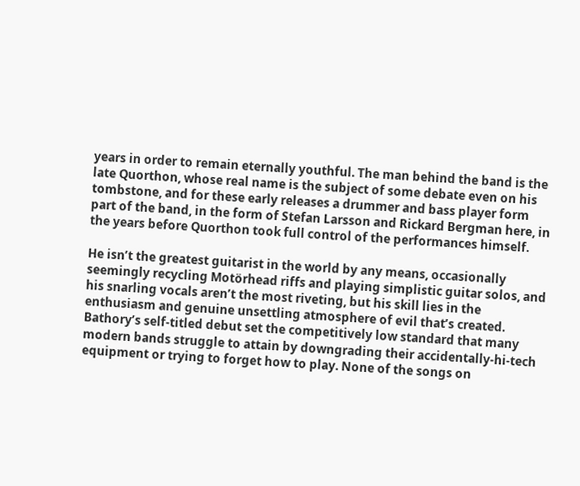years in order to remain eternally youthful. The man behind the band is the late Quorthon, whose real name is the subject of some debate even on his tombstone, and for these early releases a drummer and bass player form part of the band, in the form of Stefan Larsson and Rickard Bergman here, in the years before Quorthon took full control of the performances himself.

He isn’t the greatest guitarist in the world by any means, occasionally seemingly recycling Motörhead riffs and playing simplistic guitar solos, and his snarling vocals aren’t the most riveting, but his skill lies in the enthusiasm and genuine unsettling atmosphere of evil that’s created. Bathory’s self-titled debut set the competitively low standard that many modern bands struggle to attain by downgrading their accidentally-hi-tech equipment or trying to forget how to play. None of the songs on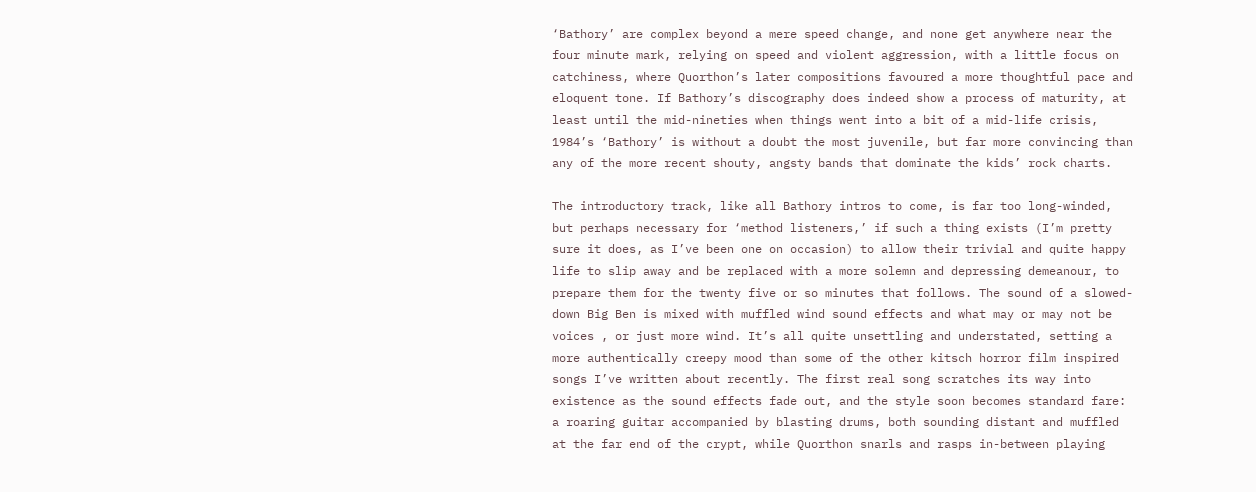‘Bathory’ are complex beyond a mere speed change, and none get anywhere near the four minute mark, relying on speed and violent aggression, with a little focus on catchiness, where Quorthon’s later compositions favoured a more thoughtful pace and eloquent tone. If Bathory’s discography does indeed show a process of maturity, at least until the mid-nineties when things went into a bit of a mid-life crisis, 1984’s ‘Bathory’ is without a doubt the most juvenile, but far more convincing than any of the more recent shouty, angsty bands that dominate the kids’ rock charts.

The introductory track, like all Bathory intros to come, is far too long-winded, but perhaps necessary for ‘method listeners,’ if such a thing exists (I’m pretty sure it does, as I’ve been one on occasion) to allow their trivial and quite happy life to slip away and be replaced with a more solemn and depressing demeanour, to prepare them for the twenty five or so minutes that follows. The sound of a slowed-down Big Ben is mixed with muffled wind sound effects and what may or may not be voices , or just more wind. It’s all quite unsettling and understated, setting a more authentically creepy mood than some of the other kitsch horror film inspired songs I’ve written about recently. The first real song scratches its way into existence as the sound effects fade out, and the style soon becomes standard fare: a roaring guitar accompanied by blasting drums, both sounding distant and muffled at the far end of the crypt, while Quorthon snarls and rasps in-between playing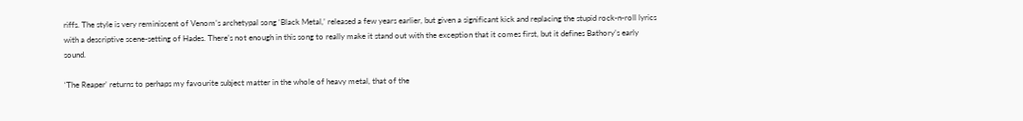riffs. The style is very reminiscent of Venom’s archetypal song ‘Black Metal,’ released a few years earlier, but given a significant kick and replacing the stupid rock-n-roll lyrics with a descriptive scene-setting of Hades. There’s not enough in this song to really make it stand out with the exception that it comes first, but it defines Bathory’s early sound.

‘The Reaper’ returns to perhaps my favourite subject matter in the whole of heavy metal, that of the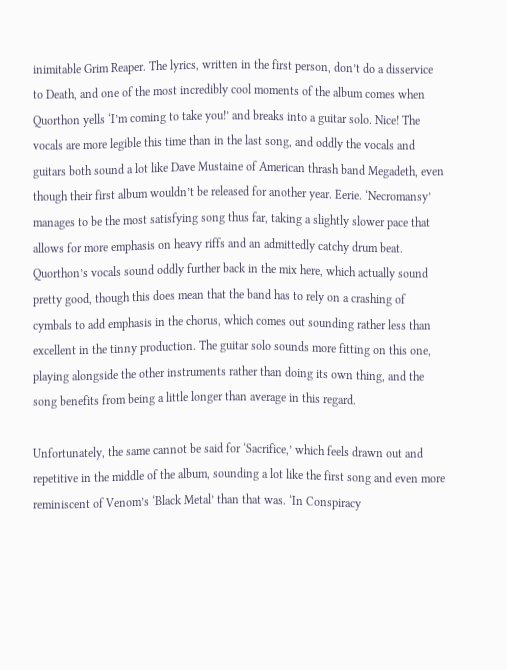inimitable Grim Reaper. The lyrics, written in the first person, don’t do a disservice to Death, and one of the most incredibly cool moments of the album comes when Quorthon yells ‘I’m coming to take you!’ and breaks into a guitar solo. Nice! The vocals are more legible this time than in the last song, and oddly the vocals and guitars both sound a lot like Dave Mustaine of American thrash band Megadeth, even though their first album wouldn’t be released for another year. Eerie. ‘Necromansy’ manages to be the most satisfying song thus far, taking a slightly slower pace that allows for more emphasis on heavy riffs and an admittedly catchy drum beat. Quorthon’s vocals sound oddly further back in the mix here, which actually sound pretty good, though this does mean that the band has to rely on a crashing of cymbals to add emphasis in the chorus, which comes out sounding rather less than excellent in the tinny production. The guitar solo sounds more fitting on this one, playing alongside the other instruments rather than doing its own thing, and the song benefits from being a little longer than average in this regard.

Unfortunately, the same cannot be said for ‘Sacrifice,’ which feels drawn out and repetitive in the middle of the album, sounding a lot like the first song and even more reminiscent of Venom’s ‘Black Metal’ than that was. ‘In Conspiracy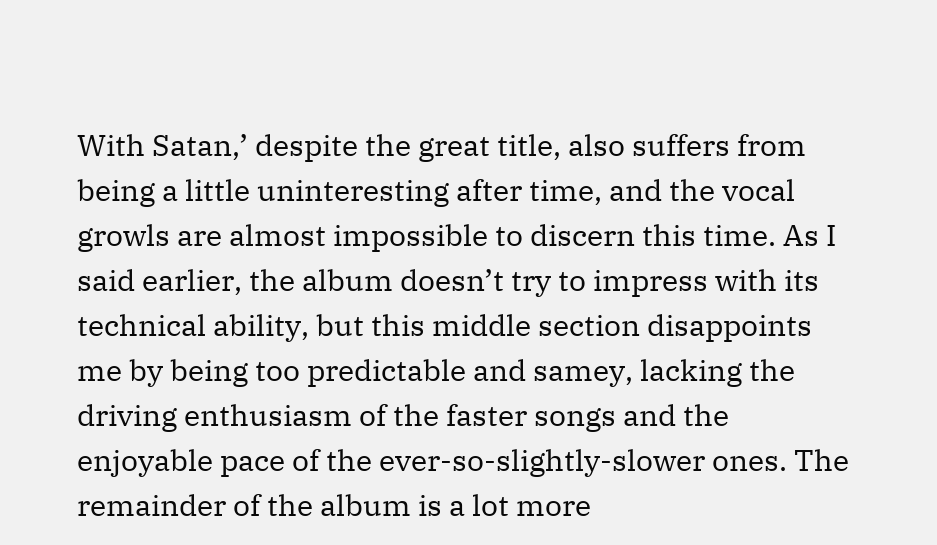With Satan,’ despite the great title, also suffers from being a little uninteresting after time, and the vocal growls are almost impossible to discern this time. As I said earlier, the album doesn’t try to impress with its technical ability, but this middle section disappoints me by being too predictable and samey, lacking the driving enthusiasm of the faster songs and the enjoyable pace of the ever-so-slightly-slower ones. The remainder of the album is a lot more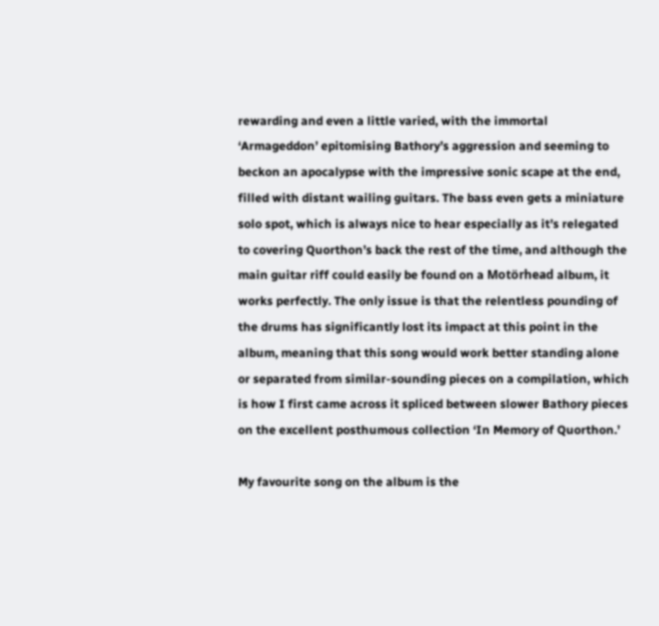rewarding and even a little varied, with the immortal ‘Armageddon’ epitomising Bathory’s aggression and seeming to beckon an apocalypse with the impressive sonic scape at the end, filled with distant wailing guitars. The bass even gets a miniature solo spot, which is always nice to hear especially as it’s relegated to covering Quorthon’s back the rest of the time, and although the main guitar riff could easily be found on a Motörhead album, it works perfectly. The only issue is that the relentless pounding of the drums has significantly lost its impact at this point in the album, meaning that this song would work better standing alone or separated from similar-sounding pieces on a compilation, which is how I first came across it spliced between slower Bathory pieces on the excellent posthumous collection ‘In Memory of Quorthon.’

My favourite song on the album is the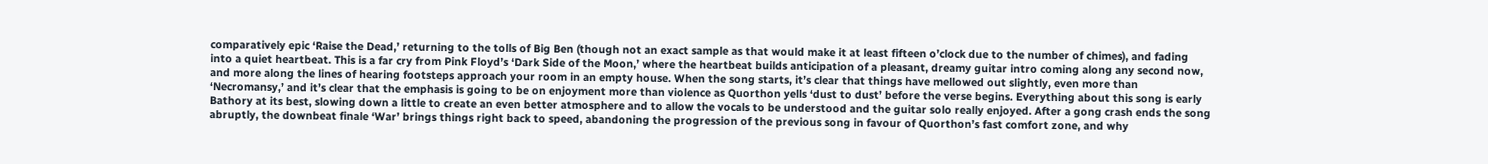comparatively epic ‘Raise the Dead,’ returning to the tolls of Big Ben (though not an exact sample as that would make it at least fifteen o’clock due to the number of chimes), and fading into a quiet heartbeat. This is a far cry from Pink Floyd’s ‘Dark Side of the Moon,’ where the heartbeat builds anticipation of a pleasant, dreamy guitar intro coming along any second now, and more along the lines of hearing footsteps approach your room in an empty house. When the song starts, it’s clear that things have mellowed out slightly, even more than ‘Necromansy,’ and it’s clear that the emphasis is going to be on enjoyment more than violence as Quorthon yells ‘dust to dust’ before the verse begins. Everything about this song is early Bathory at its best, slowing down a little to create an even better atmosphere and to allow the vocals to be understood and the guitar solo really enjoyed. After a gong crash ends the song abruptly, the downbeat finale ‘War’ brings things right back to speed, abandoning the progression of the previous song in favour of Quorthon’s fast comfort zone, and why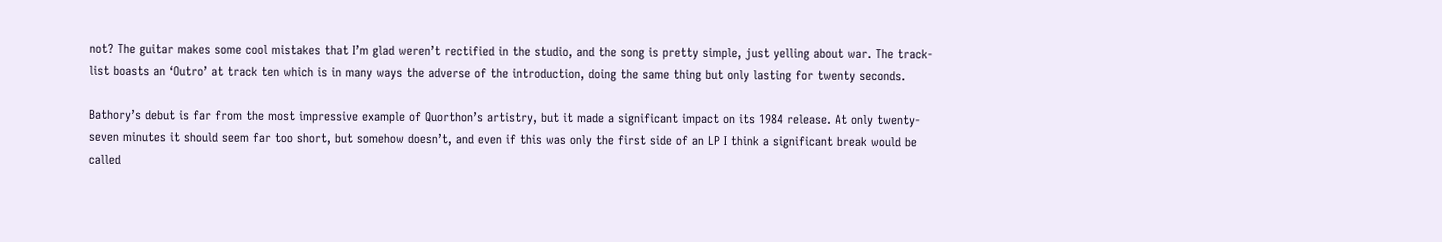not? The guitar makes some cool mistakes that I’m glad weren’t rectified in the studio, and the song is pretty simple, just yelling about war. The track-list boasts an ‘Outro’ at track ten which is in many ways the adverse of the introduction, doing the same thing but only lasting for twenty seconds.

Bathory’s debut is far from the most impressive example of Quorthon’s artistry, but it made a significant impact on its 1984 release. At only twenty-seven minutes it should seem far too short, but somehow doesn’t, and even if this was only the first side of an LP I think a significant break would be called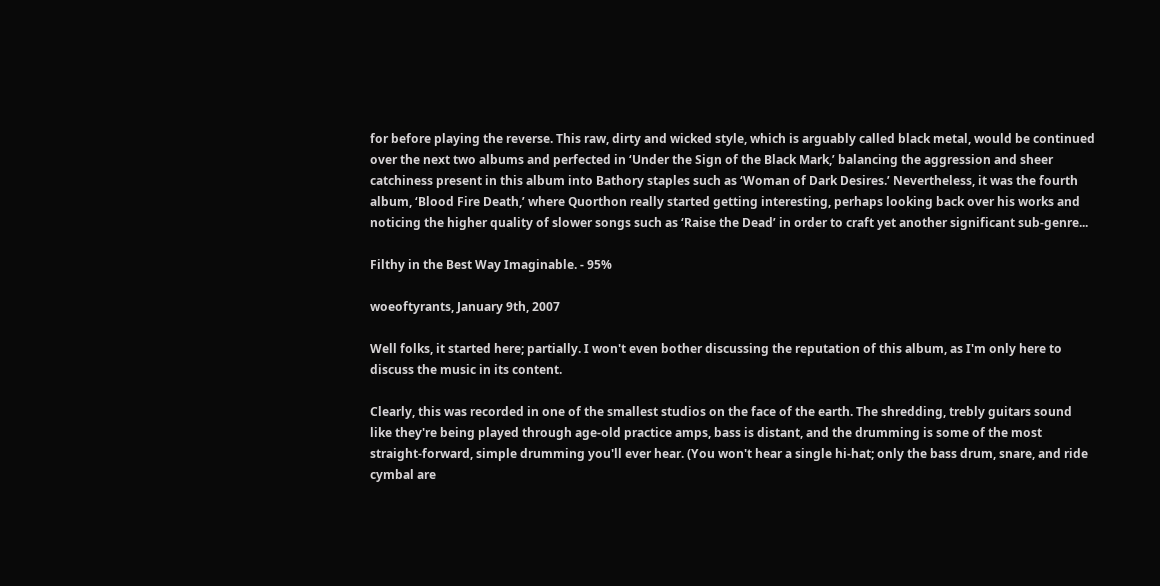for before playing the reverse. This raw, dirty and wicked style, which is arguably called black metal, would be continued over the next two albums and perfected in ‘Under the Sign of the Black Mark,’ balancing the aggression and sheer catchiness present in this album into Bathory staples such as ‘Woman of Dark Desires.’ Nevertheless, it was the fourth album, ‘Blood Fire Death,’ where Quorthon really started getting interesting, perhaps looking back over his works and noticing the higher quality of slower songs such as ‘Raise the Dead’ in order to craft yet another significant sub-genre...

Filthy in the Best Way Imaginable. - 95%

woeoftyrants, January 9th, 2007

Well folks, it started here; partially. I won't even bother discussing the reputation of this album, as I'm only here to discuss the music in its content.

Clearly, this was recorded in one of the smallest studios on the face of the earth. The shredding, trebly guitars sound like they're being played through age-old practice amps, bass is distant, and the drumming is some of the most straight-forward, simple drumming you'll ever hear. (You won't hear a single hi-hat; only the bass drum, snare, and ride cymbal are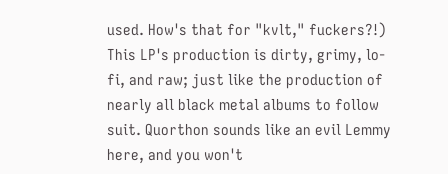used. How's that for "kvlt," fuckers?!) This LP's production is dirty, grimy, lo-fi, and raw; just like the production of nearly all black metal albums to follow suit. Quorthon sounds like an evil Lemmy here, and you won't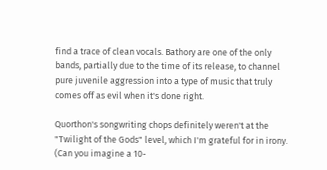find a trace of clean vocals. Bathory are one of the only bands, partially due to the time of its release, to channel pure juvenile aggression into a type of music that truly comes off as evil when it's done right.

Quorthon's songwriting chops definitely weren't at the "Twilight of the Gods" level, which I'm grateful for in irony. (Can you imagine a 10-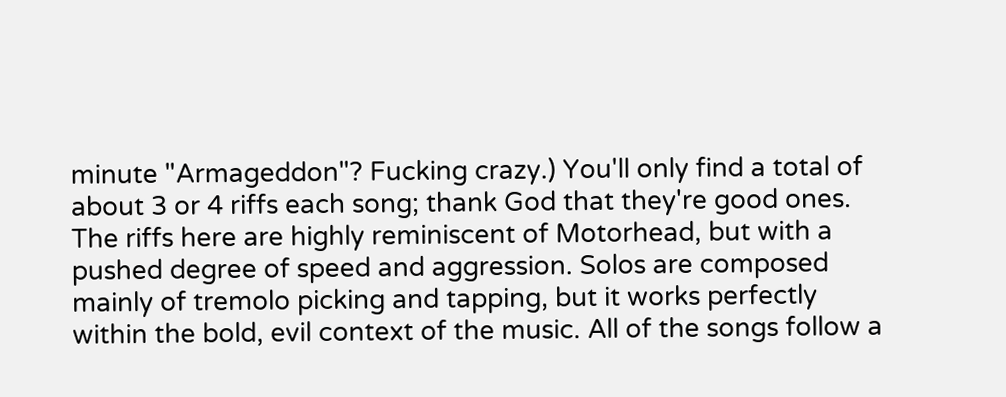minute "Armageddon"? Fucking crazy.) You'll only find a total of about 3 or 4 riffs each song; thank God that they're good ones. The riffs here are highly reminiscent of Motorhead, but with a pushed degree of speed and aggression. Solos are composed mainly of tremolo picking and tapping, but it works perfectly within the bold, evil context of the music. All of the songs follow a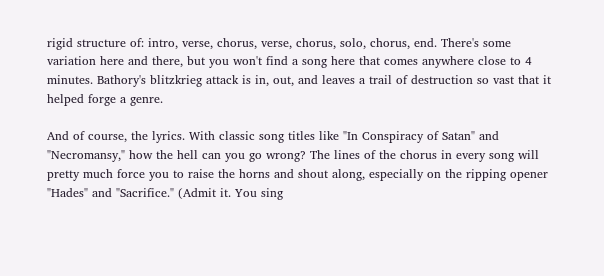rigid structure of: intro, verse, chorus, verse, chorus, solo, chorus, end. There's some variation here and there, but you won't find a song here that comes anywhere close to 4 minutes. Bathory's blitzkrieg attack is in, out, and leaves a trail of destruction so vast that it helped forge a genre.

And of course, the lyrics. With classic song titles like "In Conspiracy of Satan" and "Necromansy," how the hell can you go wrong? The lines of the chorus in every song will pretty much force you to raise the horns and shout along, especially on the ripping opener "Hades" and "Sacrifice." (Admit it. You sing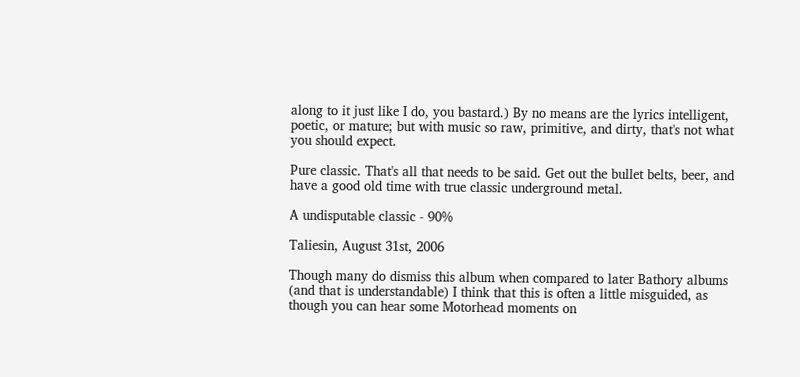along to it just like I do, you bastard.) By no means are the lyrics intelligent, poetic, or mature; but with music so raw, primitive, and dirty, that's not what you should expect.

Pure classic. That's all that needs to be said. Get out the bullet belts, beer, and have a good old time with true classic underground metal.

A undisputable classic - 90%

Taliesin, August 31st, 2006

Though many do dismiss this album when compared to later Bathory albums (and that is understandable) I think that this is often a little misguided, as though you can hear some Motorhead moments on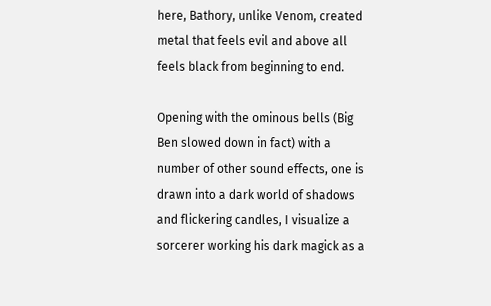here, Bathory, unlike Venom, created metal that feels evil and above all feels black from beginning to end.

Opening with the ominous bells (Big Ben slowed down in fact) with a number of other sound effects, one is drawn into a dark world of shadows and flickering candles, I visualize a sorcerer working his dark magick as a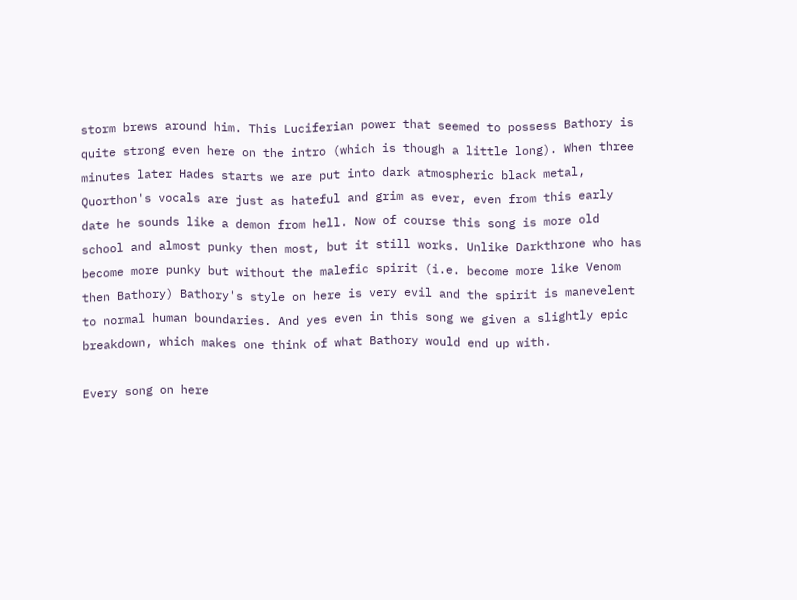storm brews around him. This Luciferian power that seemed to possess Bathory is quite strong even here on the intro (which is though a little long). When three minutes later Hades starts we are put into dark atmospheric black metal, Quorthon's vocals are just as hateful and grim as ever, even from this early date he sounds like a demon from hell. Now of course this song is more old school and almost punky then most, but it still works. Unlike Darkthrone who has become more punky but without the malefic spirit (i.e. become more like Venom then Bathory) Bathory's style on here is very evil and the spirit is manevelent to normal human boundaries. And yes even in this song we given a slightly epic breakdown, which makes one think of what Bathory would end up with.

Every song on here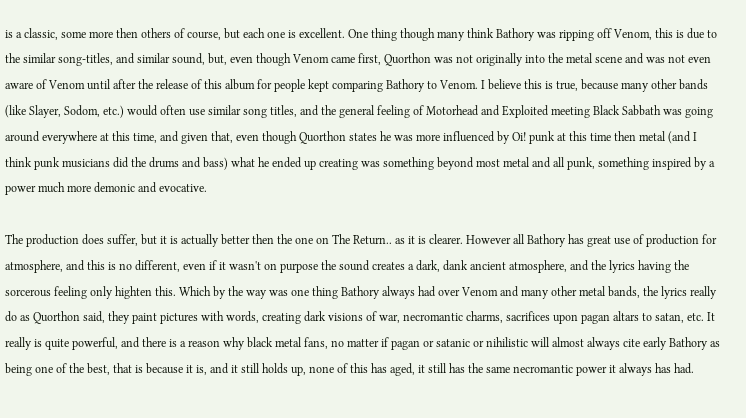is a classic, some more then others of course, but each one is excellent. One thing though many think Bathory was ripping off Venom, this is due to the similar song-titles, and similar sound, but, even though Venom came first, Quorthon was not originally into the metal scene and was not even aware of Venom until after the release of this album for people kept comparing Bathory to Venom. I believe this is true, because many other bands (like Slayer, Sodom, etc.) would often use similar song titles, and the general feeling of Motorhead and Exploited meeting Black Sabbath was going around everywhere at this time, and given that, even though Quorthon states he was more influenced by Oi! punk at this time then metal (and I think punk musicians did the drums and bass) what he ended up creating was something beyond most metal and all punk, something inspired by a power much more demonic and evocative.

The production does suffer, but it is actually better then the one on The Return.. as it is clearer. However all Bathory has great use of production for atmosphere, and this is no different, even if it wasn't on purpose the sound creates a dark, dank ancient atmosphere, and the lyrics having the sorcerous feeling only highten this. Which by the way was one thing Bathory always had over Venom and many other metal bands, the lyrics really do as Quorthon said, they paint pictures with words, creating dark visions of war, necromantic charms, sacrifices upon pagan altars to satan, etc. It really is quite powerful, and there is a reason why black metal fans, no matter if pagan or satanic or nihilistic will almost always cite early Bathory as being one of the best, that is because it is, and it still holds up, none of this has aged, it still has the same necromantic power it always has had.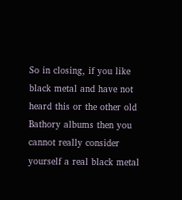So in closing, if you like black metal and have not heard this or the other old Bathory albums then you cannot really consider yourself a real black metal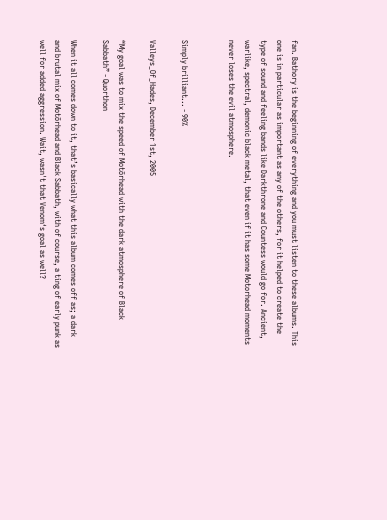fan. Bathory is the beginning of everything and you must listen to these albums. This one is in particular as important as any of the others, for it helped to create the type of sound and feeling bands like Darkthrone and Countess would go for. Ancient, warlike, spectral, demonic black metal, that even if it has some Motorhead moments never loses the evil atmosphere.


Simply brilliant... - 90%

Valleys_Of_Hades, December 1st, 2005

“My goal was to mix the speed of Motörhead with the dark atmosphere of Black Sabbath” - Quorthon

When it all comes down to it, that’s basically what this album comes off as; a dark and brutal mix of Motörhead and Black Sabbath, with of course, a ting of early punk as well for added aggression. Wait, wasn't that Venom‘s goal as well?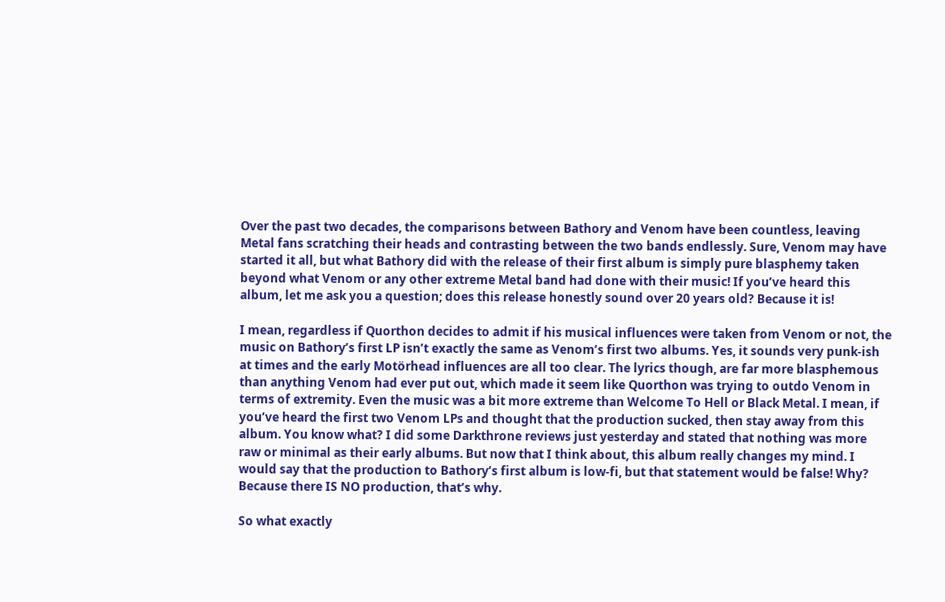Over the past two decades, the comparisons between Bathory and Venom have been countless, leaving Metal fans scratching their heads and contrasting between the two bands endlessly. Sure, Venom may have started it all, but what Bathory did with the release of their first album is simply pure blasphemy taken beyond what Venom or any other extreme Metal band had done with their music! If you’ve heard this album, let me ask you a question; does this release honestly sound over 20 years old? Because it is!

I mean, regardless if Quorthon decides to admit if his musical influences were taken from Venom or not, the music on Bathory’s first LP isn’t exactly the same as Venom’s first two albums. Yes, it sounds very punk-ish at times and the early Motörhead influences are all too clear. The lyrics though, are far more blasphemous than anything Venom had ever put out, which made it seem like Quorthon was trying to outdo Venom in terms of extremity. Even the music was a bit more extreme than Welcome To Hell or Black Metal. I mean, if you’ve heard the first two Venom LPs and thought that the production sucked, then stay away from this album. You know what? I did some Darkthrone reviews just yesterday and stated that nothing was more raw or minimal as their early albums. But now that I think about, this album really changes my mind. I would say that the production to Bathory’s first album is low-fi, but that statement would be false! Why? Because there IS NO production, that’s why.

So what exactly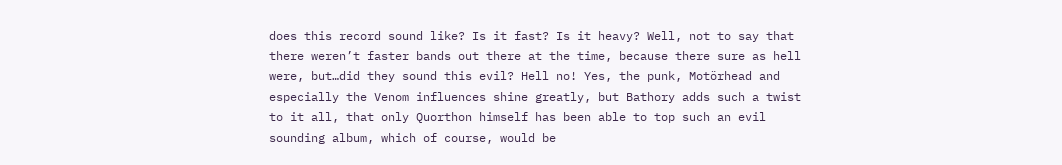does this record sound like? Is it fast? Is it heavy? Well, not to say that there weren’t faster bands out there at the time, because there sure as hell were, but…did they sound this evil? Hell no! Yes, the punk, Motörhead and especially the Venom influences shine greatly, but Bathory adds such a twist to it all, that only Quorthon himself has been able to top such an evil sounding album, which of course, would be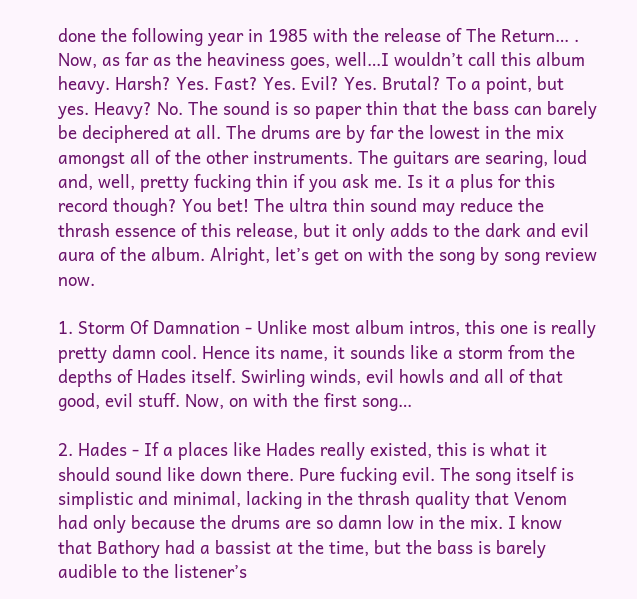done the following year in 1985 with the release of The Return… . Now, as far as the heaviness goes, well…I wouldn’t call this album heavy. Harsh? Yes. Fast? Yes. Evil? Yes. Brutal? To a point, but yes. Heavy? No. The sound is so paper thin that the bass can barely be deciphered at all. The drums are by far the lowest in the mix amongst all of the other instruments. The guitars are searing, loud and, well, pretty fucking thin if you ask me. Is it a plus for this record though? You bet! The ultra thin sound may reduce the thrash essence of this release, but it only adds to the dark and evil aura of the album. Alright, let’s get on with the song by song review now.

1. Storm Of Damnation - Unlike most album intros, this one is really pretty damn cool. Hence its name, it sounds like a storm from the depths of Hades itself. Swirling winds, evil howls and all of that good, evil stuff. Now, on with the first song…

2. Hades - If a places like Hades really existed, this is what it should sound like down there. Pure fucking evil. The song itself is simplistic and minimal, lacking in the thrash quality that Venom had only because the drums are so damn low in the mix. I know that Bathory had a bassist at the time, but the bass is barely audible to the listener’s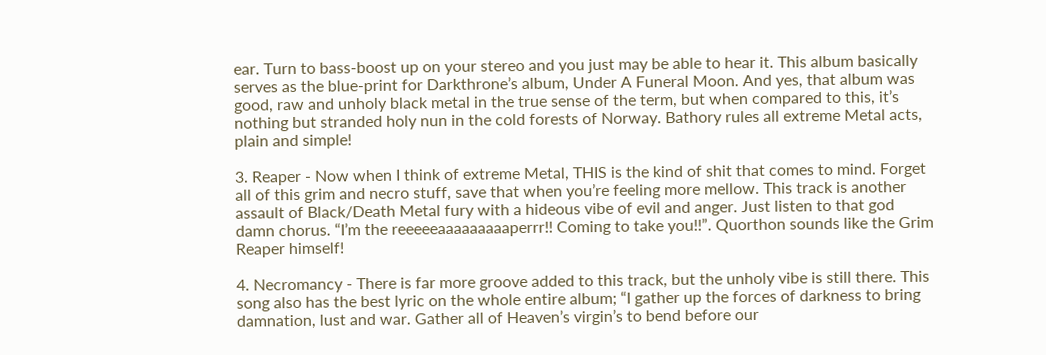ear. Turn to bass-boost up on your stereo and you just may be able to hear it. This album basically serves as the blue-print for Darkthrone’s album, Under A Funeral Moon. And yes, that album was good, raw and unholy black metal in the true sense of the term, but when compared to this, it’s nothing but stranded holy nun in the cold forests of Norway. Bathory rules all extreme Metal acts, plain and simple!

3. Reaper - Now when I think of extreme Metal, THIS is the kind of shit that comes to mind. Forget all of this grim and necro stuff, save that when you’re feeling more mellow. This track is another assault of Black/Death Metal fury with a hideous vibe of evil and anger. Just listen to that god damn chorus. “I’m the reeeeeaaaaaaaaaperrr!! Coming to take you!!”. Quorthon sounds like the Grim Reaper himself!

4. Necromancy - There is far more groove added to this track, but the unholy vibe is still there. This song also has the best lyric on the whole entire album; “I gather up the forces of darkness to bring damnation, lust and war. Gather all of Heaven’s virgin’s to bend before our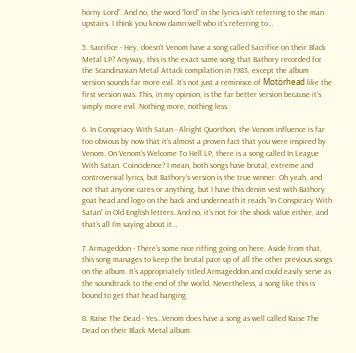horny Lord”. And no, the word “lord” in the lyrics isn’t referring to the man upstairs. I think you know damn well who it’s referring to…

5. Sacrifice - Hey, doesn’t Venom have a song called Sacrifice on their Black Metal LP? Anyway, this is the exact same song that Bathory recorded for the Scandinavian Metal Attack compilation in 1983, except the album version sounds far more evil. It’s not just a reminisce of Motörhead like the first version was. This, in my opinion, is the far better version because it’s simply more evil. Nothing more, nothing less.

6. In Conspriacy With Satan - Alright Quorthon, the Venom influence is far too obvious by now that it’s almost a proven fact that you were inspired by Venom. On Venom’s Welcome To Hell LP, there is a song called In League With Satan. Coincidence? I mean, both songs have brutal, extreme and controversial lyrics, but Bathory’s version is the true winner. Oh yeah, and not that anyone cares or anything, but I have this denim vest with Bathory goat head and logo on the back and underneath it reads “In Conspiracy With Satan” in Old English letters. And no, it’s not for the shock value either, and that’s all I’m saying about it…

7. Armageddon - There’s some nice riffing going on here. Aside from that, this song manages to keep the brutal pace up of all the other previous songs on the album. It’s appropriately titled Armageddon and could easily serve as the soundtrack to the end of the world. Nevertheless, a song like this is bound to get that head banging.

8. Raise The Dead - Yes…Venom does have a song as well called Raise The Dead on their Black Metal album.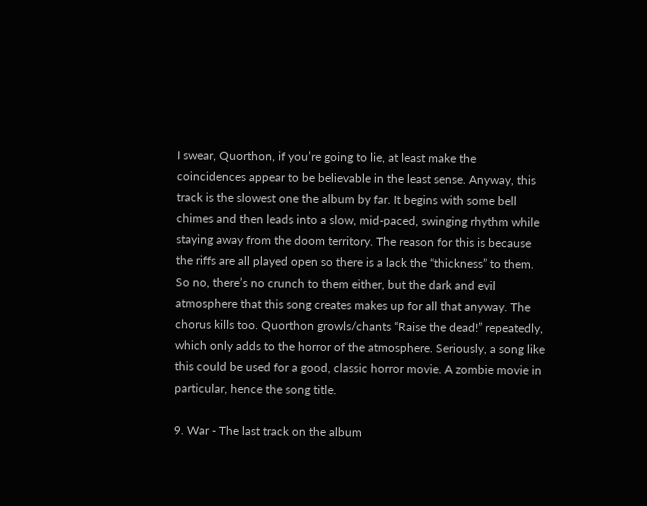I swear, Quorthon, if you’re going to lie, at least make the coincidences appear to be believable in the least sense. Anyway, this track is the slowest one the album by far. It begins with some bell chimes and then leads into a slow, mid-paced, swinging rhythm while staying away from the doom territory. The reason for this is because the riffs are all played open so there is a lack the “thickness” to them. So no, there’s no crunch to them either, but the dark and evil atmosphere that this song creates makes up for all that anyway. The chorus kills too. Quorthon growls/chants “Raise the dead!” repeatedly, which only adds to the horror of the atmosphere. Seriously, a song like this could be used for a good, classic horror movie. A zombie movie in particular, hence the song title.

9. War - The last track on the album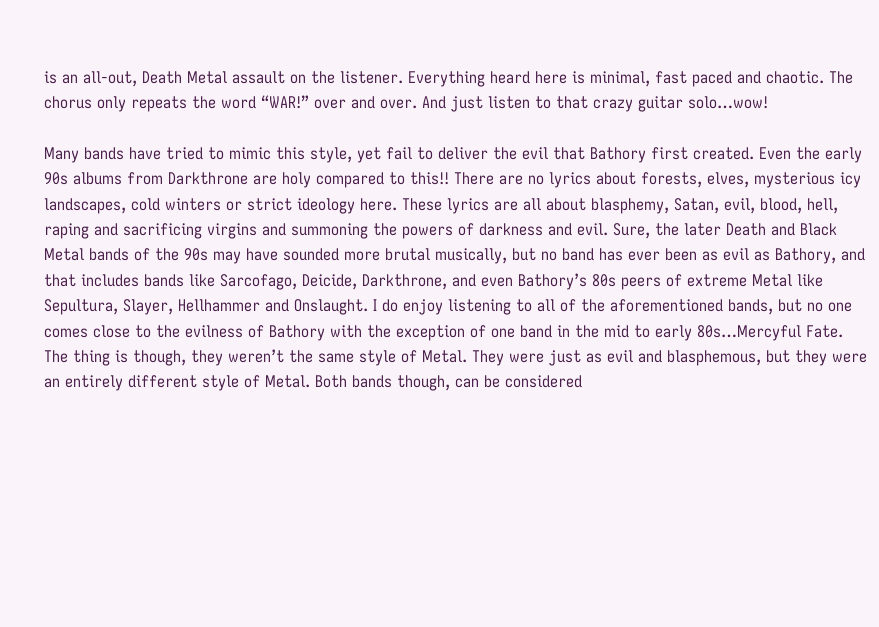is an all-out, Death Metal assault on the listener. Everything heard here is minimal, fast paced and chaotic. The chorus only repeats the word “WAR!” over and over. And just listen to that crazy guitar solo…wow!

Many bands have tried to mimic this style, yet fail to deliver the evil that Bathory first created. Even the early 90s albums from Darkthrone are holy compared to this!! There are no lyrics about forests, elves, mysterious icy landscapes, cold winters or strict ideology here. These lyrics are all about blasphemy, Satan, evil, blood, hell, raping and sacrificing virgins and summoning the powers of darkness and evil. Sure, the later Death and Black Metal bands of the 90s may have sounded more brutal musically, but no band has ever been as evil as Bathory, and that includes bands like Sarcofago, Deicide, Darkthrone, and even Bathory’s 80s peers of extreme Metal like Sepultura, Slayer, Hellhammer and Onslaught. I do enjoy listening to all of the aforementioned bands, but no one comes close to the evilness of Bathory with the exception of one band in the mid to early 80s…Mercyful Fate. The thing is though, they weren’t the same style of Metal. They were just as evil and blasphemous, but they were an entirely different style of Metal. Both bands though, can be considered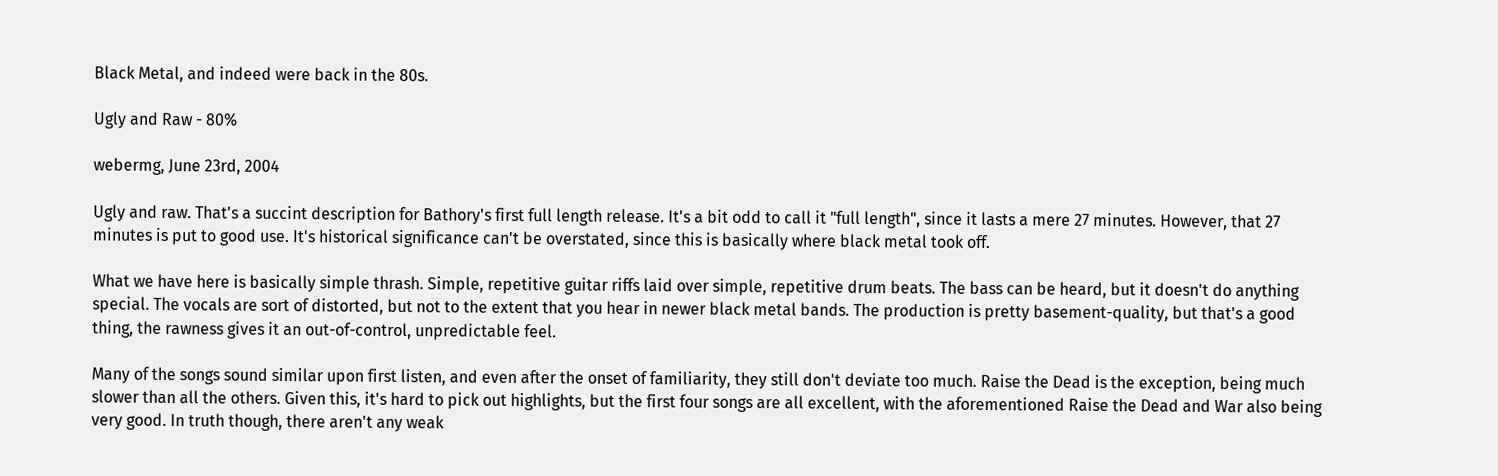Black Metal, and indeed were back in the 80s.

Ugly and Raw - 80%

webermg, June 23rd, 2004

Ugly and raw. That's a succint description for Bathory's first full length release. It's a bit odd to call it "full length", since it lasts a mere 27 minutes. However, that 27 minutes is put to good use. It's historical significance can't be overstated, since this is basically where black metal took off.

What we have here is basically simple thrash. Simple, repetitive guitar riffs laid over simple, repetitive drum beats. The bass can be heard, but it doesn't do anything special. The vocals are sort of distorted, but not to the extent that you hear in newer black metal bands. The production is pretty basement-quality, but that's a good thing, the rawness gives it an out-of-control, unpredictable feel.

Many of the songs sound similar upon first listen, and even after the onset of familiarity, they still don't deviate too much. Raise the Dead is the exception, being much slower than all the others. Given this, it's hard to pick out highlights, but the first four songs are all excellent, with the aforementioned Raise the Dead and War also being very good. In truth though, there aren't any weak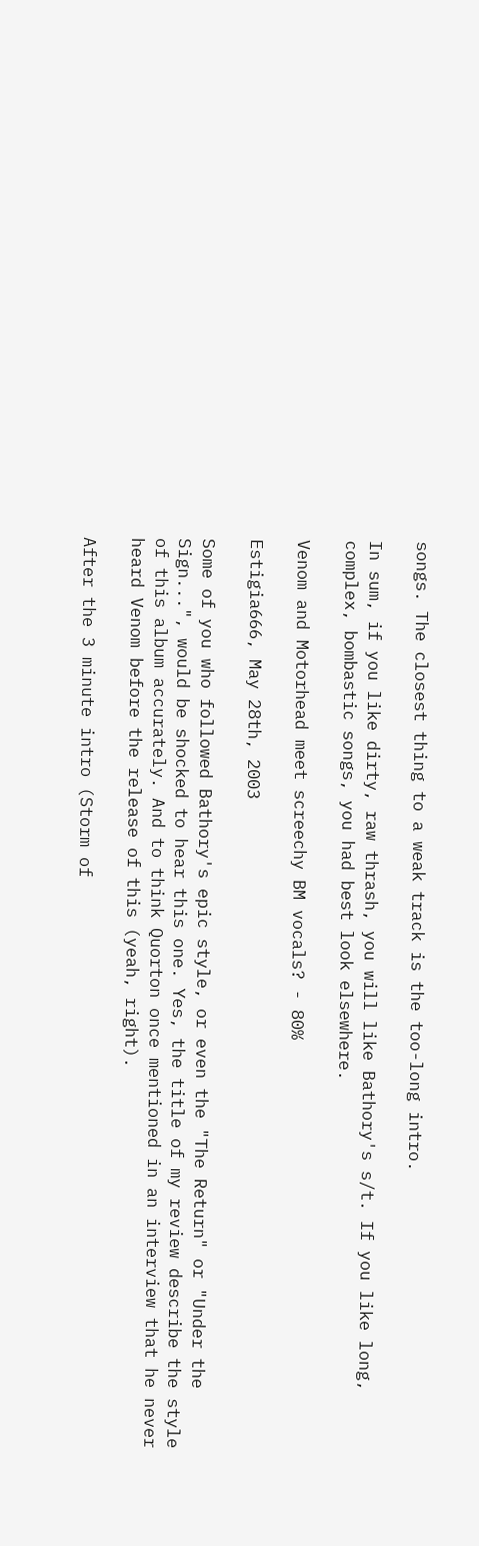songs. The closest thing to a weak track is the too-long intro.

In sum, if you like dirty, raw thrash, you will like Bathory's s/t. If you like long, complex, bombastic songs, you had best look elsewhere.

Venom and Motorhead meet screechy BM vocals? - 80%

Estigia666, May 28th, 2003

Some of you who followed Bathory's epic style, or even the "The Return" or "Under the Sign...", would be shocked to hear this one. Yes, the title of my review describe the style of this album accurately. And to think Quorton once mentioned in an interview that he never heard Venom before the release of this (yeah, right).

After the 3 minute intro (Storm of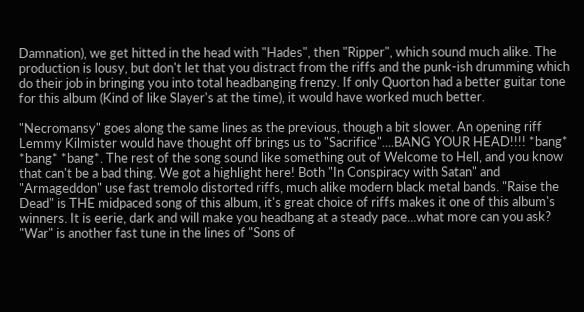Damnation), we get hitted in the head with "Hades", then "Ripper", which sound much alike. The production is lousy, but don't let that you distract from the riffs and the punk-ish drumming which do their job in bringing you into total headbanging frenzy. If only Quorton had a better guitar tone for this album (Kind of like Slayer's at the time), it would have worked much better.

"Necromansy" goes along the same lines as the previous, though a bit slower. An opening riff Lemmy Kilmister would have thought off brings us to "Sacrifice"....BANG YOUR HEAD!!!! *bang* *bang* *bang*. The rest of the song sound like something out of Welcome to Hell, and you know that can't be a bad thing. We got a highlight here! Both "In Conspiracy with Satan" and "Armageddon" use fast tremolo distorted riffs, much alike modern black metal bands. "Raise the Dead" is THE midpaced song of this album, it's great choice of riffs makes it one of this album's winners. It is eerie, dark and will make you headbang at a steady pace...what more can you ask? "War" is another fast tune in the lines of "Sons of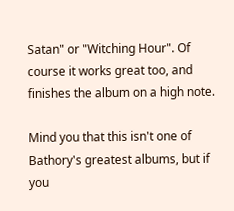Satan" or "Witching Hour". Of course it works great too, and finishes the album on a high note.

Mind you that this isn't one of Bathory's greatest albums, but if you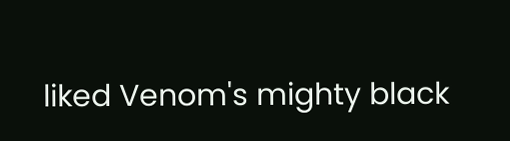liked Venom's mighty black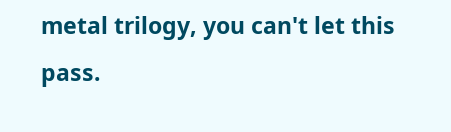metal trilogy, you can't let this pass.